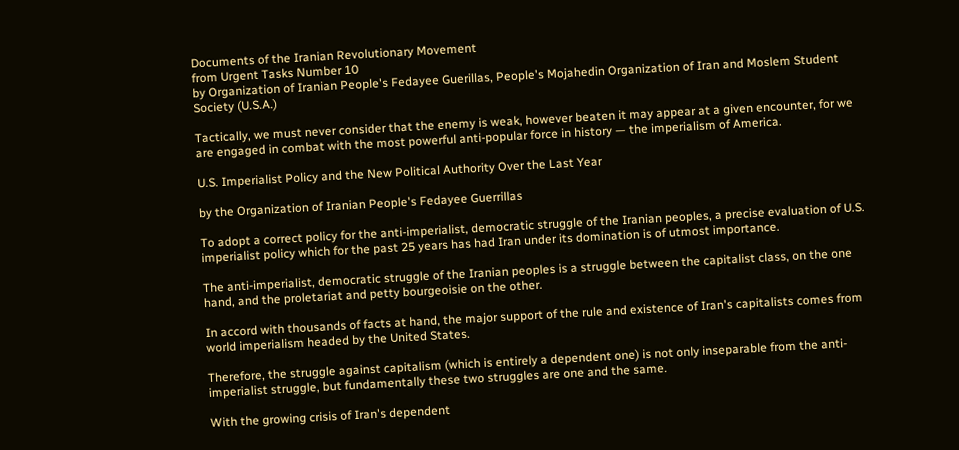Documents of the Iranian Revolutionary Movement
from Urgent Tasks Number 10
by Organization of Iranian People's Fedayee Guerillas, People's Mojahedin Organization of Iran and Moslem Student Society (U.S.A.)

Tactically, we must never consider that the enemy is weak, however beaten it may appear at a given encounter, for we are engaged in combat with the most powerful anti-popular force in history — the imperialism of America.

U.S. Imperialist Policy and the New Political Authority Over the Last Year

by the Organization of Iranian People's Fedayee Guerrillas

To adopt a correct policy for the anti-imperialist, democratic struggle of the Iranian peoples, a precise evaluation of U.S. imperialist policy which for the past 25 years has had Iran under its domination is of utmost importance.

The anti-imperialist, democratic struggle of the Iranian peoples is a struggle between the capitalist class, on the one hand, and the proletariat and petty bourgeoisie on the other.

In accord with thousands of facts at hand, the major support of the rule and existence of Iran's capitalists comes from world imperialism headed by the United States.

Therefore, the struggle against capitalism (which is entirely a dependent one) is not only inseparable from the anti-imperialist struggle, but fundamentally these two struggles are one and the same.

With the growing crisis of Iran's dependent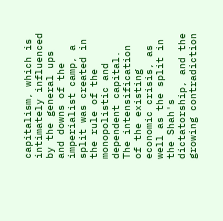capitalism, which is intimately influenced by the general ups and downs of the imperialist camp, a split was created in the rule of the monopolistic and dependent capital. The intensification of the existing economic crisis, as well as the split in the Shah's dictatorship, and the growing contradiction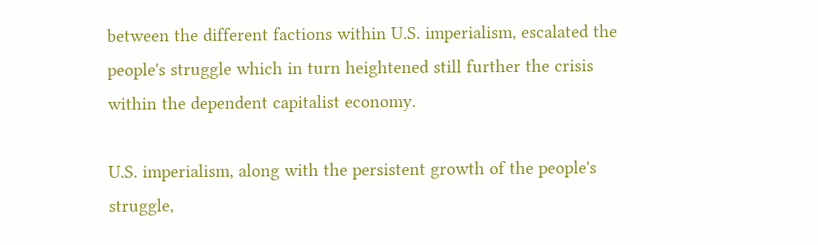between the different factions within U.S. imperialism, escalated the people's struggle which in turn heightened still further the crisis within the dependent capitalist economy.

U.S. imperialism, along with the persistent growth of the people's struggle,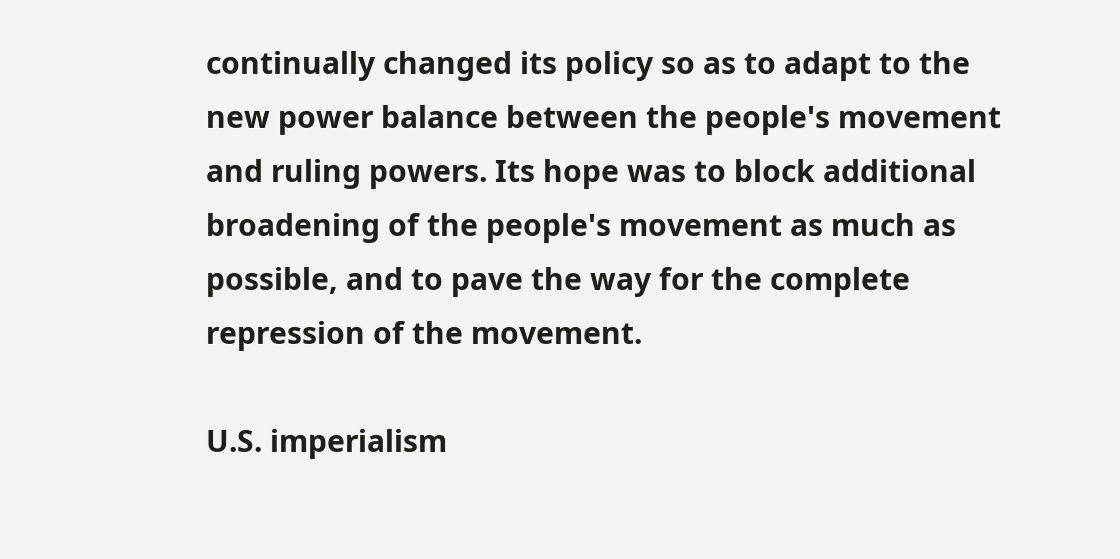continually changed its policy so as to adapt to the new power balance between the people's movement and ruling powers. Its hope was to block additional broadening of the people's movement as much as possible, and to pave the way for the complete repression of the movement.

U.S. imperialism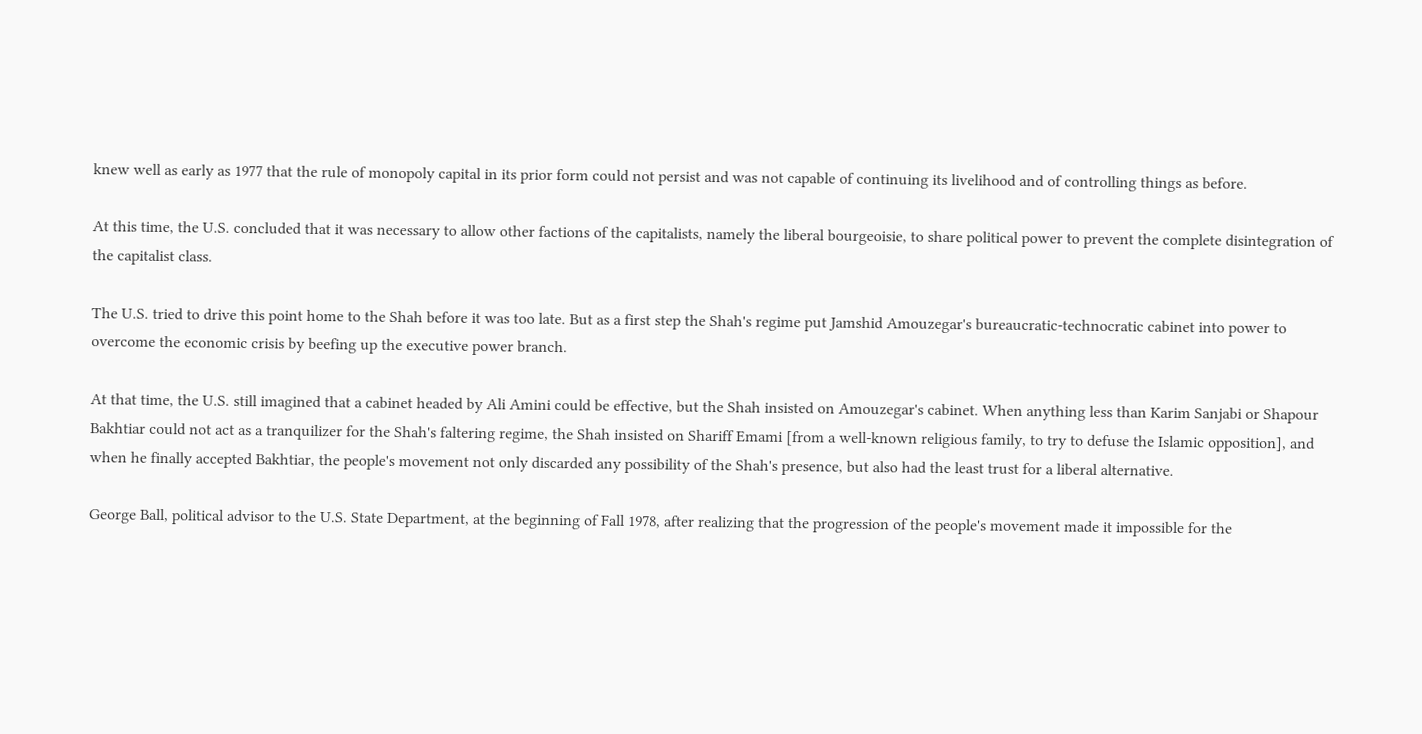knew well as early as 1977 that the rule of monopoly capital in its prior form could not persist and was not capable of continuing its livelihood and of controlling things as before.

At this time, the U.S. concluded that it was necessary to allow other factions of the capitalists, namely the liberal bourgeoisie, to share political power to prevent the complete disintegration of the capitalist class.

The U.S. tried to drive this point home to the Shah before it was too late. But as a first step the Shah's regime put Jamshid Amouzegar's bureaucratic-technocratic cabinet into power to overcome the economic crisis by beefing up the executive power branch.

At that time, the U.S. still imagined that a cabinet headed by Ali Amini could be effective, but the Shah insisted on Amouzegar's cabinet. When anything less than Karim Sanjabi or Shapour Bakhtiar could not act as a tranquilizer for the Shah's faltering regime, the Shah insisted on Shariff Emami [from a well-known religious family, to try to defuse the Islamic opposition], and when he finally accepted Bakhtiar, the people's movement not only discarded any possibility of the Shah's presence, but also had the least trust for a liberal alternative.

George Ball, political advisor to the U.S. State Department, at the beginning of Fall 1978, after realizing that the progression of the people's movement made it impossible for the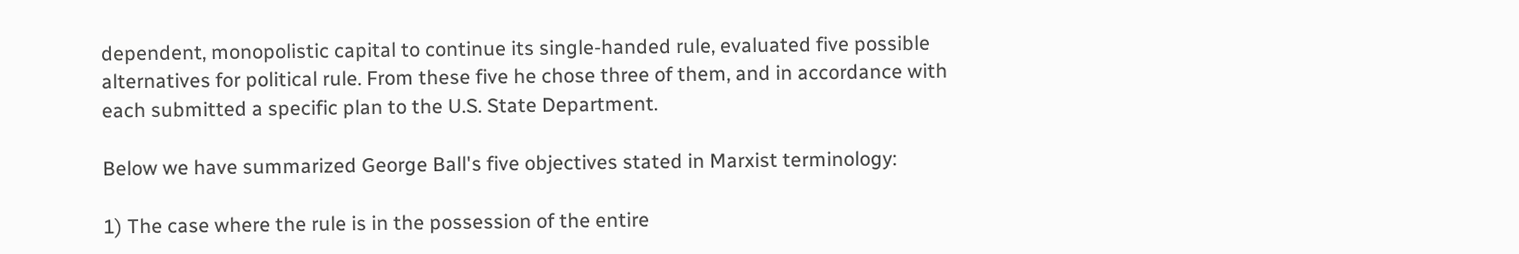dependent, monopolistic capital to continue its single-handed rule, evaluated five possible alternatives for political rule. From these five he chose three of them, and in accordance with each submitted a specific plan to the U.S. State Department.

Below we have summarized George Ball's five objectives stated in Marxist terminology:

1) The case where the rule is in the possession of the entire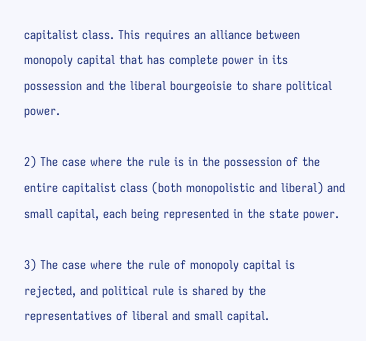capitalist class. This requires an alliance between monopoly capital that has complete power in its possession and the liberal bourgeoisie to share political power.

2) The case where the rule is in the possession of the entire capitalist class (both monopolistic and liberal) and small capital, each being represented in the state power.

3) The case where the rule of monopoly capital is rejected, and political rule is shared by the representatives of liberal and small capital.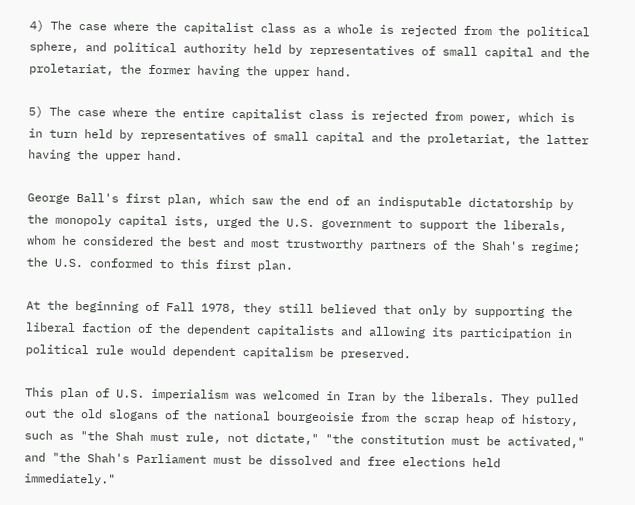4) The case where the capitalist class as a whole is rejected from the political sphere, and political authority held by representatives of small capital and the proletariat, the former having the upper hand.

5) The case where the entire capitalist class is rejected from power, which is in turn held by representatives of small capital and the proletariat, the latter having the upper hand.

George Ball's first plan, which saw the end of an indisputable dictatorship by the monopoly capital ists, urged the U.S. government to support the liberals, whom he considered the best and most trustworthy partners of the Shah's regime; the U.S. conformed to this first plan.

At the beginning of Fall 1978, they still believed that only by supporting the liberal faction of the dependent capitalists and allowing its participation in political rule would dependent capitalism be preserved.

This plan of U.S. imperialism was welcomed in Iran by the liberals. They pulled out the old slogans of the national bourgeoisie from the scrap heap of history, such as "the Shah must rule, not dictate," "the constitution must be activated," and "the Shah's Parliament must be dissolved and free elections held immediately."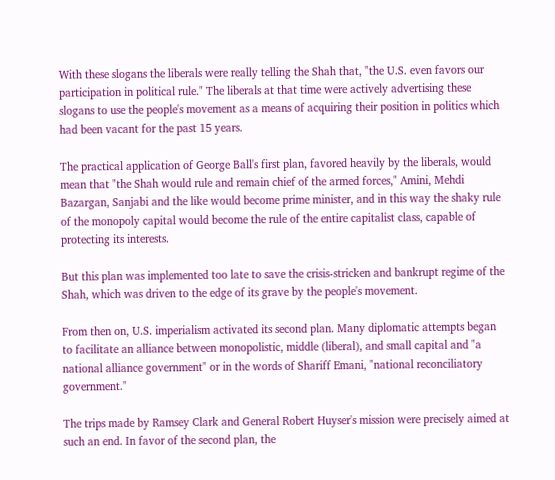With these slogans the liberals were really telling the Shah that, "the U.S. even favors our participation in political rule." The liberals at that time were actively advertising these slogans to use the people's movement as a means of acquiring their position in politics which had been vacant for the past 15 years.

The practical application of George Ball's first plan, favored heavily by the liberals, would mean that "the Shah would rule and remain chief of the armed forces," Amini, Mehdi Bazargan, Sanjabi and the like would become prime minister, and in this way the shaky rule of the monopoly capital would become the rule of the entire capitalist class, capable of protecting its interests.

But this plan was implemented too late to save the crisis-stricken and bankrupt regime of the Shah, which was driven to the edge of its grave by the people's movement.

From then on, U.S. imperialism activated its second plan. Many diplomatic attempts began to facilitate an alliance between monopolistic, middle (liberal), and small capital and "a national alliance government" or in the words of Shariff Emani, "national reconciliatory government."

The trips made by Ramsey Clark and General Robert Huyser's mission were precisely aimed at such an end. In favor of the second plan, the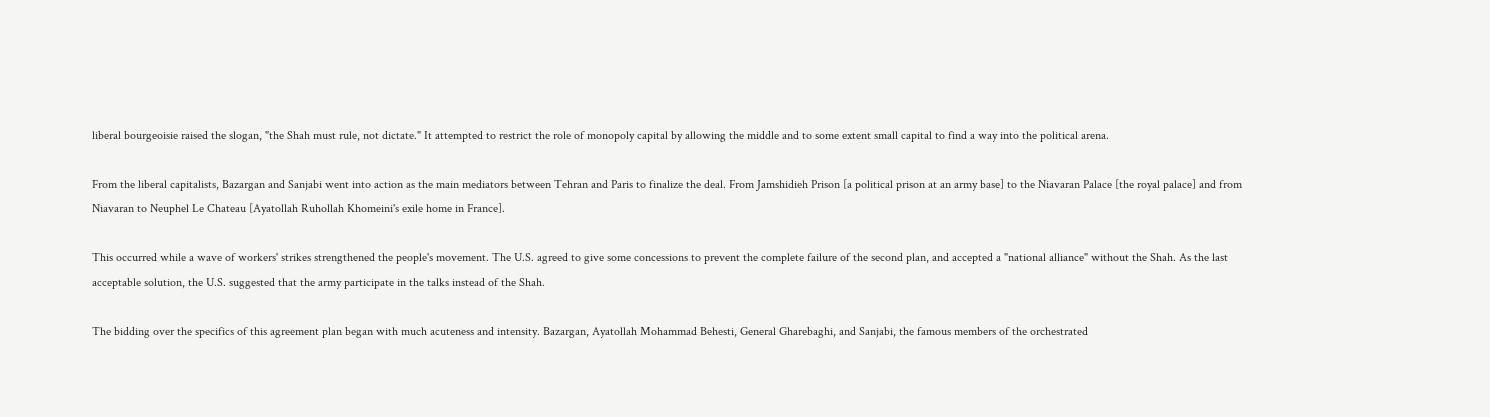liberal bourgeoisie raised the slogan, "the Shah must rule, not dictate." It attempted to restrict the role of monopoly capital by allowing the middle and to some extent small capital to find a way into the political arena.

From the liberal capitalists, Bazargan and Sanjabi went into action as the main mediators between Tehran and Paris to finalize the deal. From Jamshidieh Prison [a political prison at an army base] to the Niavaran Palace [the royal palace] and from Niavaran to Neuphel Le Chateau [Ayatollah Ruhollah Khomeini's exile home in France].

This occurred while a wave of workers' strikes strengthened the people's movement. The U.S. agreed to give some concessions to prevent the complete failure of the second plan, and accepted a "national alliance" without the Shah. As the last acceptable solution, the U.S. suggested that the army participate in the talks instead of the Shah.

The bidding over the specifics of this agreement plan began with much acuteness and intensity. Bazargan, Ayatollah Mohammad Behesti, General Gharebaghi, and Sanjabi, the famous members of the orchestrated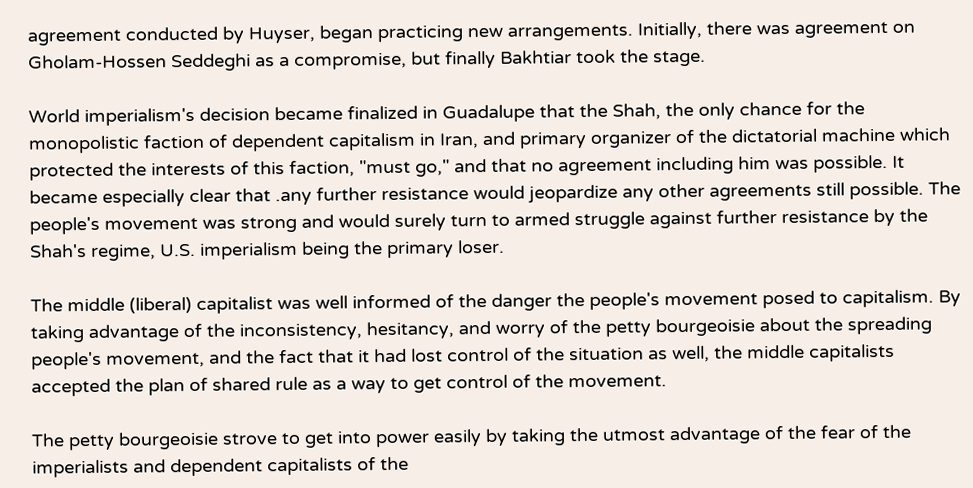agreement conducted by Huyser, began practicing new arrangements. Initially, there was agreement on Gholam-Hossen Seddeghi as a compromise, but finally Bakhtiar took the stage.

World imperialism's decision became finalized in Guadalupe that the Shah, the only chance for the monopolistic faction of dependent capitalism in Iran, and primary organizer of the dictatorial machine which protected the interests of this faction, "must go," and that no agreement including him was possible. It became especially clear that .any further resistance would jeopardize any other agreements still possible. The people's movement was strong and would surely turn to armed struggle against further resistance by the Shah's regime, U.S. imperialism being the primary loser.

The middle (liberal) capitalist was well informed of the danger the people's movement posed to capitalism. By taking advantage of the inconsistency, hesitancy, and worry of the petty bourgeoisie about the spreading people's movement, and the fact that it had lost control of the situation as well, the middle capitalists accepted the plan of shared rule as a way to get control of the movement.

The petty bourgeoisie strove to get into power easily by taking the utmost advantage of the fear of the imperialists and dependent capitalists of the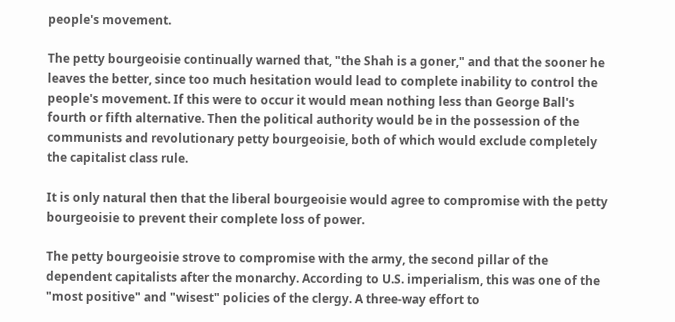people's movement.

The petty bourgeoisie continually warned that, "the Shah is a goner," and that the sooner he leaves the better, since too much hesitation would lead to complete inability to control the people's movement. If this were to occur it would mean nothing less than George Ball's fourth or fifth alternative. Then the political authority would be in the possession of the communists and revolutionary petty bourgeoisie, both of which would exclude completely the capitalist class rule.

It is only natural then that the liberal bourgeoisie would agree to compromise with the petty bourgeoisie to prevent their complete loss of power.

The petty bourgeoisie strove to compromise with the army, the second pillar of the dependent capitalists after the monarchy. According to U.S. imperialism, this was one of the "most positive" and "wisest" policies of the clergy. A three-way effort to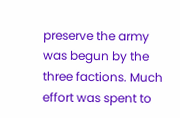preserve the army was begun by the three factions. Much effort was spent to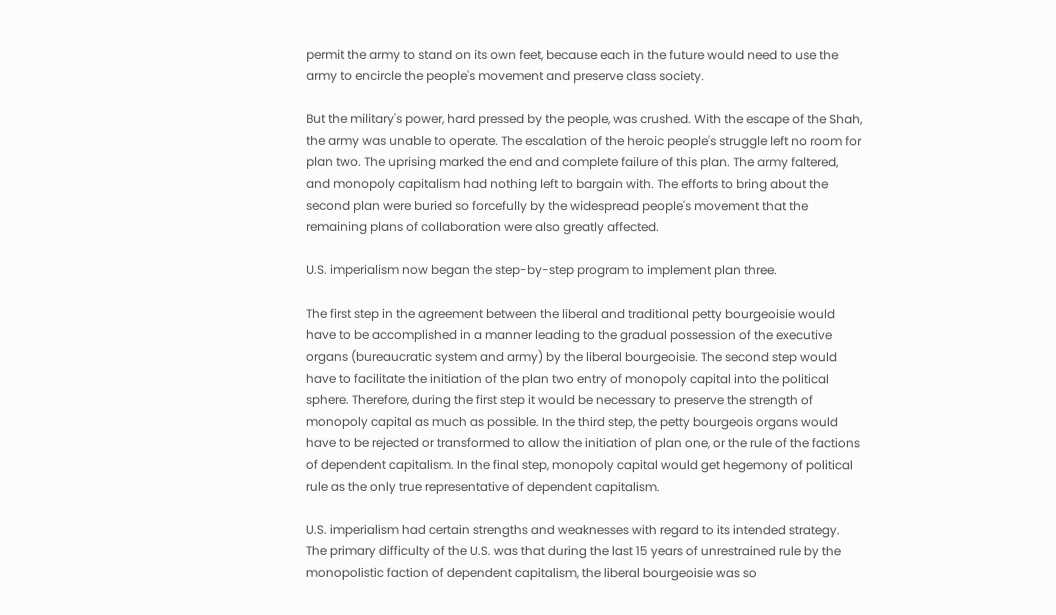permit the army to stand on its own feet, because each in the future would need to use the army to encircle the people's movement and preserve class society.

But the military's power, hard pressed by the people, was crushed. With the escape of the Shah, the army was unable to operate. The escalation of the heroic people's struggle left no room for plan two. The uprising marked the end and complete failure of this plan. The army faltered, and monopoly capitalism had nothing left to bargain with. The efforts to bring about the second plan were buried so forcefully by the widespread people's movement that the remaining plans of collaboration were also greatly affected.

U.S. imperialism now began the step-by-step program to implement plan three.

The first step in the agreement between the liberal and traditional petty bourgeoisie would have to be accomplished in a manner leading to the gradual possession of the executive organs (bureaucratic system and army) by the liberal bourgeoisie. The second step would have to facilitate the initiation of the plan two entry of monopoly capital into the political sphere. Therefore, during the first step it would be necessary to preserve the strength of monopoly capital as much as possible. In the third step, the petty bourgeois organs would have to be rejected or transformed to allow the initiation of plan one, or the rule of the factions of dependent capitalism. In the final step, monopoly capital would get hegemony of political rule as the only true representative of dependent capitalism.

U.S. imperialism had certain strengths and weaknesses with regard to its intended strategy. The primary difficulty of the U.S. was that during the last 15 years of unrestrained rule by the monopolistic faction of dependent capitalism, the liberal bourgeoisie was so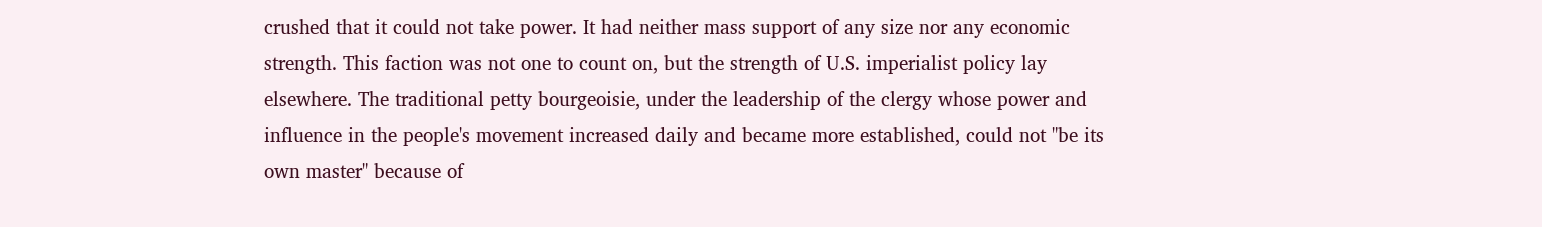crushed that it could not take power. It had neither mass support of any size nor any economic strength. This faction was not one to count on, but the strength of U.S. imperialist policy lay elsewhere. The traditional petty bourgeoisie, under the leadership of the clergy whose power and influence in the people's movement increased daily and became more established, could not "be its own master" because of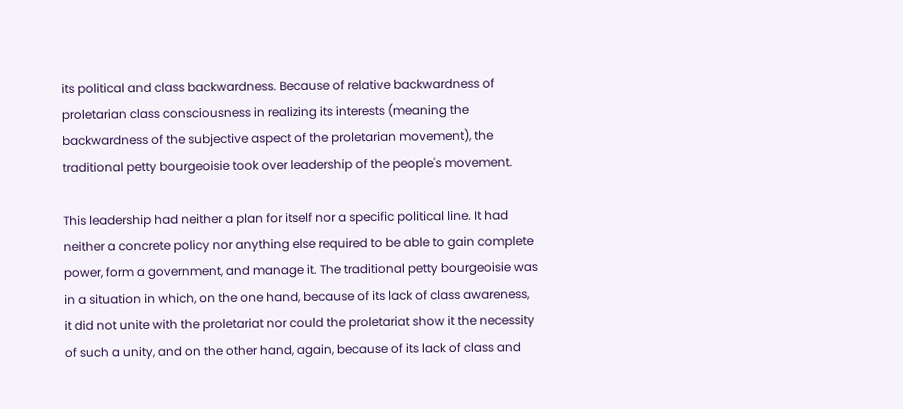its political and class backwardness. Because of relative backwardness of proletarian class consciousness in realizing its interests (meaning the backwardness of the subjective aspect of the proletarian movement), the traditional petty bourgeoisie took over leadership of the people's movement.

This leadership had neither a plan for itself nor a specific political line. It had neither a concrete policy nor anything else required to be able to gain complete power, form a government, and manage it. The traditional petty bourgeoisie was in a situation in which, on the one hand, because of its lack of class awareness, it did not unite with the proletariat nor could the proletariat show it the necessity of such a unity, and on the other hand, again, because of its lack of class and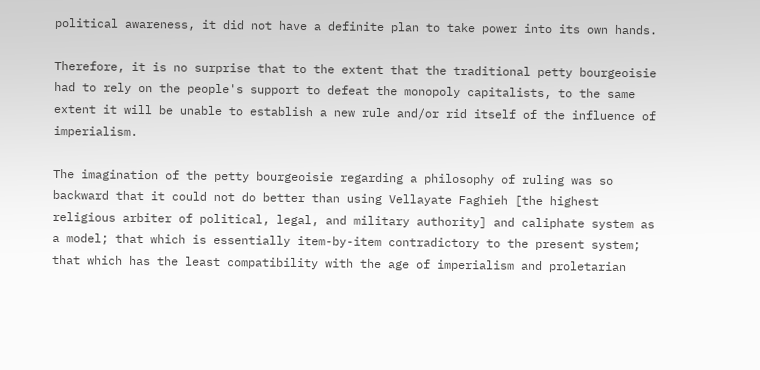political awareness, it did not have a definite plan to take power into its own hands.

Therefore, it is no surprise that to the extent that the traditional petty bourgeoisie had to rely on the people's support to defeat the monopoly capitalists, to the same extent it will be unable to establish a new rule and/or rid itself of the influence of imperialism.

The imagination of the petty bourgeoisie regarding a philosophy of ruling was so backward that it could not do better than using Vellayate Faghieh [the highest religious arbiter of political, legal, and military authority] and caliphate system as a model; that which is essentially item-by-item contradictory to the present system; that which has the least compatibility with the age of imperialism and proletarian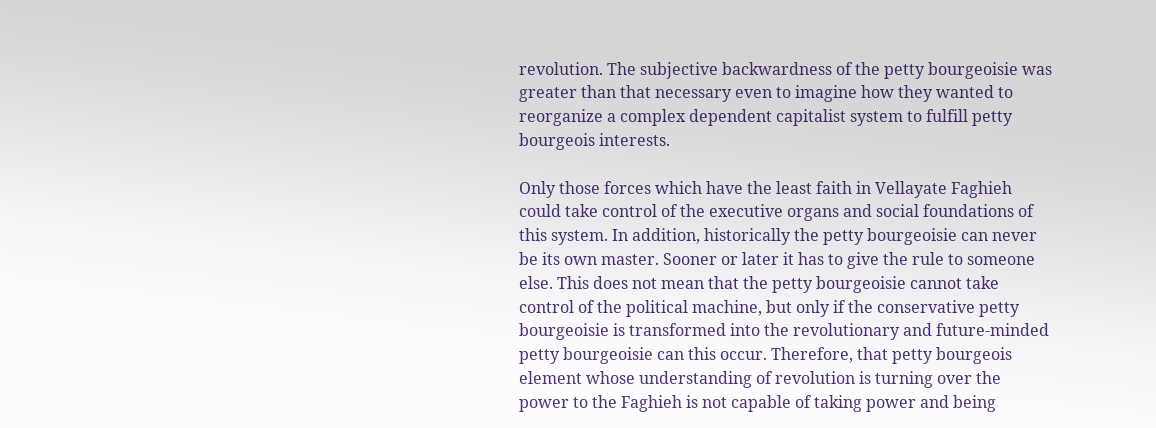revolution. The subjective backwardness of the petty bourgeoisie was greater than that necessary even to imagine how they wanted to reorganize a complex dependent capitalist system to fulfill petty bourgeois interests.

Only those forces which have the least faith in Vellayate Faghieh could take control of the executive organs and social foundations of this system. In addition, historically the petty bourgeoisie can never be its own master. Sooner or later it has to give the rule to someone else. This does not mean that the petty bourgeoisie cannot take control of the political machine, but only if the conservative petty bourgeoisie is transformed into the revolutionary and future-minded petty bourgeoisie can this occur. Therefore, that petty bourgeois element whose understanding of revolution is turning over the power to the Faghieh is not capable of taking power and being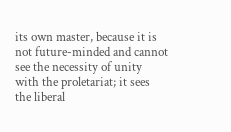its own master, because it is not future-minded and cannot see the necessity of unity with the proletariat; it sees the liberal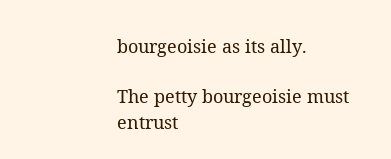bourgeoisie as its ally.

The petty bourgeoisie must entrust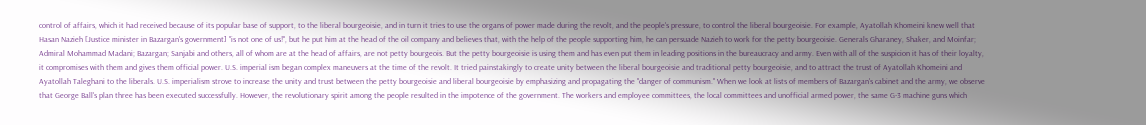control of affairs, which it had received because of its popular base of support, to the liberal bourgeoisie, and in turn it tries to use the organs of power made during the revolt, and the people's pressure, to control the liberal bourgeoisie. For example, Ayatollah Khomeini knew well that Hasan Nazieh [Justice minister in Bazargan's government] "is not one of us!", but he put him at the head of the oil company and believes that, with the help of the people supporting him, he can persuade Nazieh to work for the petty bourgeoisie. Generals Gharaney, Shaker, and Moinfar; Admiral Mohammad Madani; Bazargan; Sanjabi and others, all of whom are at the head of affairs, are not petty bourgeois. But the petty bourgeoisie is using them and has even put them in leading positions in the bureaucracy and army. Even with all of the suspicion it has of their loyalty, it compromises with them and gives them official power. U.S. imperial ism began complex maneuvers at the time of the revolt. It tried painstakingly to create unity between the liberal bourgeoisie and traditional petty bourgeoisie, and to attract the trust of Ayatollah Khomeini and Ayatollah Taleghani to the liberals. U.S. imperialism strove to increase the unity and trust between the petty bourgeoisie and liberal bourgeoisie by emphasizing and propagating the "danger of communism." When we look at lists of members of Bazargan's cabinet and the army, we observe that George Ball's plan three has been executed successfully. However, the revolutionary spirit among the people resulted in the impotence of the government. The workers and employee committees, the local committees and unofficial armed power, the same G-3 machine guns which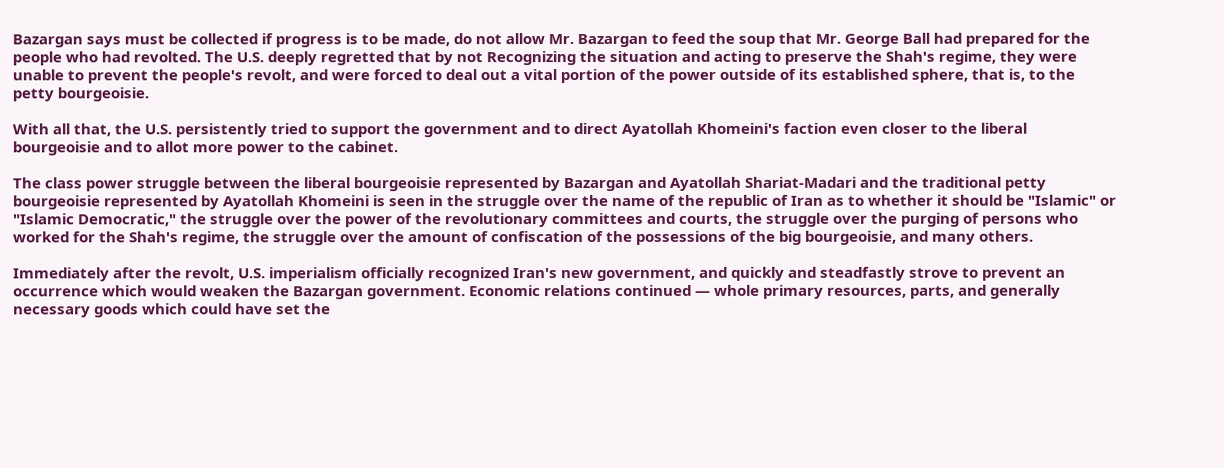Bazargan says must be collected if progress is to be made, do not allow Mr. Bazargan to feed the soup that Mr. George Ball had prepared for the people who had revolted. The U.S. deeply regretted that by not Recognizing the situation and acting to preserve the Shah's regime, they were unable to prevent the people's revolt, and were forced to deal out a vital portion of the power outside of its established sphere, that is, to the petty bourgeoisie.

With all that, the U.S. persistently tried to support the government and to direct Ayatollah Khomeini's faction even closer to the liberal bourgeoisie and to allot more power to the cabinet.

The class power struggle between the liberal bourgeoisie represented by Bazargan and Ayatollah Shariat-Madari and the traditional petty bourgeoisie represented by Ayatollah Khomeini is seen in the struggle over the name of the republic of Iran as to whether it should be "Islamic" or "Islamic Democratic," the struggle over the power of the revolutionary committees and courts, the struggle over the purging of persons who worked for the Shah's regime, the struggle over the amount of confiscation of the possessions of the big bourgeoisie, and many others.

Immediately after the revolt, U.S. imperialism officially recognized Iran's new government, and quickly and steadfastly strove to prevent an occurrence which would weaken the Bazargan government. Economic relations continued — whole primary resources, parts, and generally necessary goods which could have set the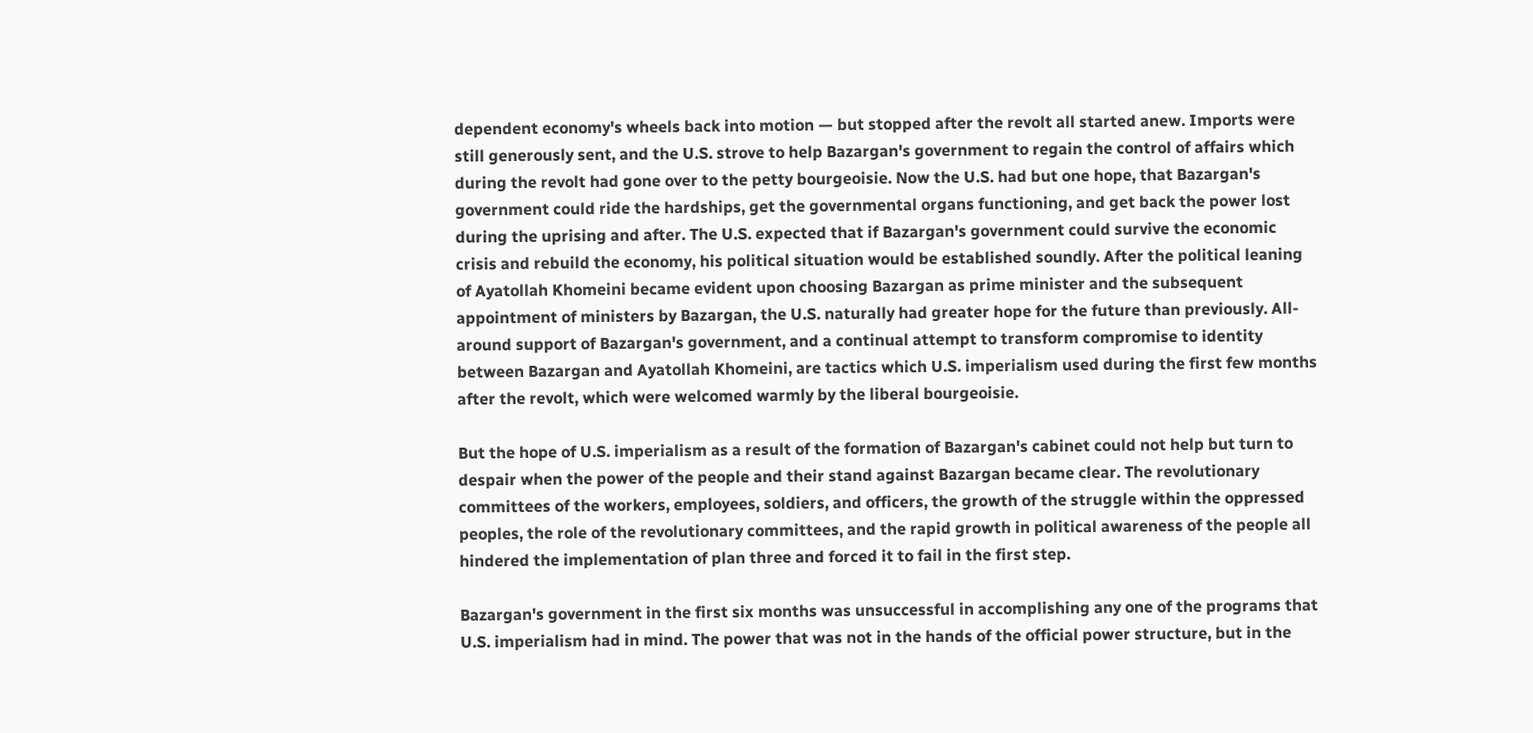dependent economy's wheels back into motion — but stopped after the revolt all started anew. Imports were still generously sent, and the U.S. strove to help Bazargan's government to regain the control of affairs which during the revolt had gone over to the petty bourgeoisie. Now the U.S. had but one hope, that Bazargan's government could ride the hardships, get the governmental organs functioning, and get back the power lost during the uprising and after. The U.S. expected that if Bazargan's government could survive the economic crisis and rebuild the economy, his political situation would be established soundly. After the political leaning of Ayatollah Khomeini became evident upon choosing Bazargan as prime minister and the subsequent appointment of ministers by Bazargan, the U.S. naturally had greater hope for the future than previously. All-around support of Bazargan's government, and a continual attempt to transform compromise to identity between Bazargan and Ayatollah Khomeini, are tactics which U.S. imperialism used during the first few months after the revolt, which were welcomed warmly by the liberal bourgeoisie.

But the hope of U.S. imperialism as a result of the formation of Bazargan's cabinet could not help but turn to despair when the power of the people and their stand against Bazargan became clear. The revolutionary committees of the workers, employees, soldiers, and officers, the growth of the struggle within the oppressed peoples, the role of the revolutionary committees, and the rapid growth in political awareness of the people all hindered the implementation of plan three and forced it to fail in the first step.

Bazargan's government in the first six months was unsuccessful in accomplishing any one of the programs that U.S. imperialism had in mind. The power that was not in the hands of the official power structure, but in the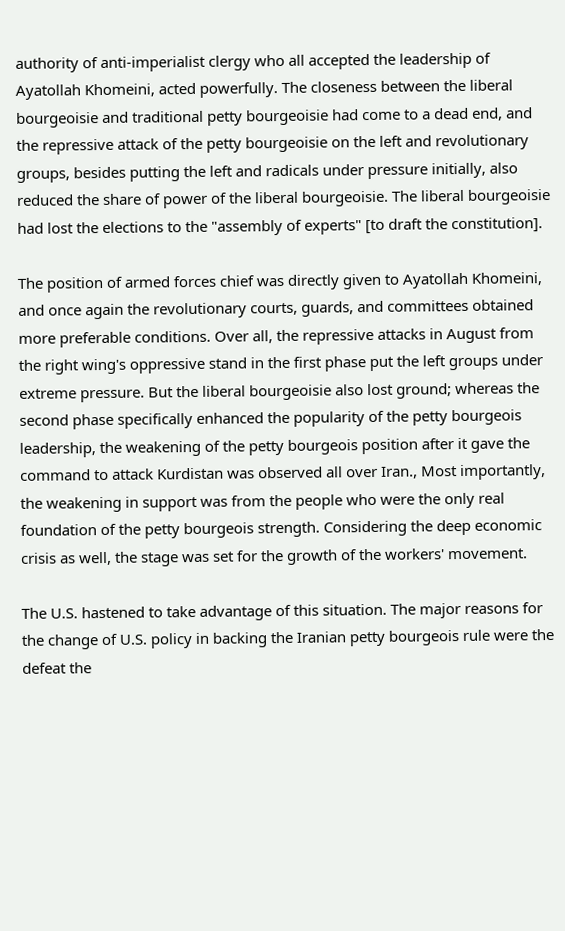authority of anti-imperialist clergy who all accepted the leadership of Ayatollah Khomeini, acted powerfully. The closeness between the liberal bourgeoisie and traditional petty bourgeoisie had come to a dead end, and the repressive attack of the petty bourgeoisie on the left and revolutionary groups, besides putting the left and radicals under pressure initially, also reduced the share of power of the liberal bourgeoisie. The liberal bourgeoisie had lost the elections to the "assembly of experts" [to draft the constitution].

The position of armed forces chief was directly given to Ayatollah Khomeini, and once again the revolutionary courts, guards, and committees obtained more preferable conditions. Over all, the repressive attacks in August from the right wing's oppressive stand in the first phase put the left groups under extreme pressure. But the liberal bourgeoisie also lost ground; whereas the second phase specifically enhanced the popularity of the petty bourgeois leadership, the weakening of the petty bourgeois position after it gave the command to attack Kurdistan was observed all over Iran., Most importantly, the weakening in support was from the people who were the only real foundation of the petty bourgeois strength. Considering the deep economic crisis as well, the stage was set for the growth of the workers' movement.

The U.S. hastened to take advantage of this situation. The major reasons for the change of U.S. policy in backing the Iranian petty bourgeois rule were the defeat the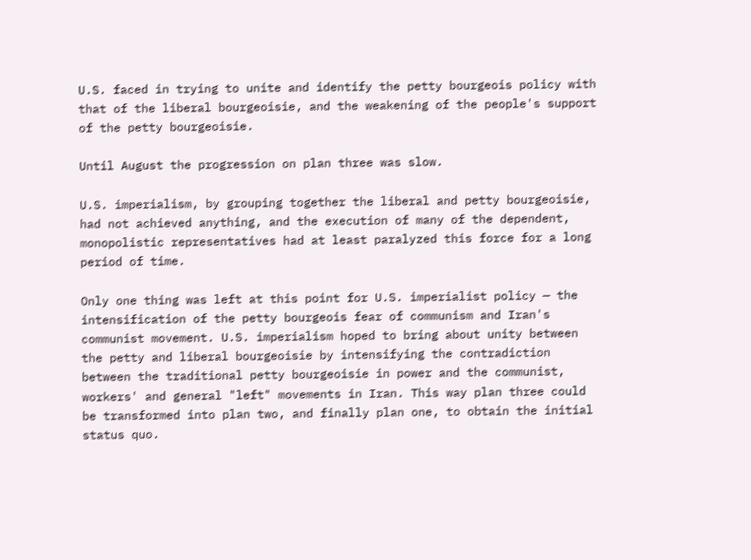U.S. faced in trying to unite and identify the petty bourgeois policy with that of the liberal bourgeoisie, and the weakening of the people's support of the petty bourgeoisie.

Until August the progression on plan three was slow.

U.S. imperialism, by grouping together the liberal and petty bourgeoisie, had not achieved anything, and the execution of many of the dependent, monopolistic representatives had at least paralyzed this force for a long period of time.

Only one thing was left at this point for U.S. imperialist policy — the intensification of the petty bourgeois fear of communism and Iran's communist movement. U.S. imperialism hoped to bring about unity between the petty and liberal bourgeoisie by intensifying the contradiction between the traditional petty bourgeoisie in power and the communist, workers' and general "left" movements in Iran. This way plan three could be transformed into plan two, and finally plan one, to obtain the initial status quo.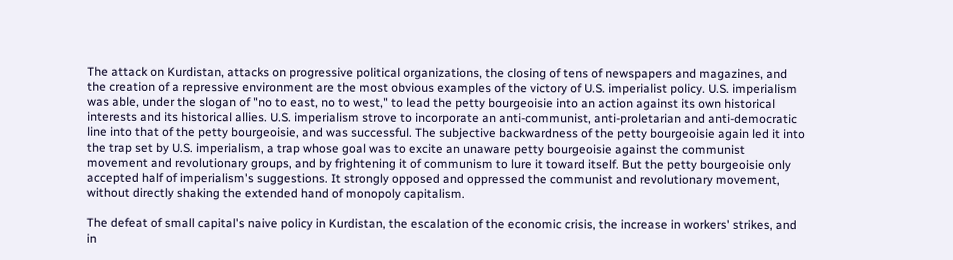The attack on Kurdistan, attacks on progressive political organizations, the closing of tens of newspapers and magazines, and the creation of a repressive environment are the most obvious examples of the victory of U.S. imperialist policy. U.S. imperialism was able, under the slogan of "no to east, no to west," to lead the petty bourgeoisie into an action against its own historical interests and its historical allies. U.S. imperialism strove to incorporate an anti-communist, anti-proletarian and anti-democratic line into that of the petty bourgeoisie, and was successful. The subjective backwardness of the petty bourgeoisie again led it into the trap set by U.S. imperialism, a trap whose goal was to excite an unaware petty bourgeoisie against the communist movement and revolutionary groups, and by frightening it of communism to lure it toward itself. But the petty bourgeoisie only accepted half of imperialism's suggestions. It strongly opposed and oppressed the communist and revolutionary movement, without directly shaking the extended hand of monopoly capitalism.

The defeat of small capital's naive policy in Kurdistan, the escalation of the economic crisis, the increase in workers' strikes, and in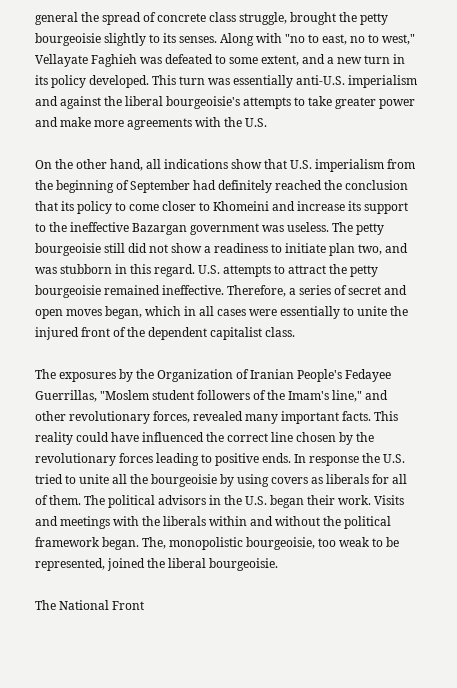general the spread of concrete class struggle, brought the petty bourgeoisie slightly to its senses. Along with "no to east, no to west," Vellayate Faghieh was defeated to some extent, and a new turn in its policy developed. This turn was essentially anti-U.S. imperialism and against the liberal bourgeoisie's attempts to take greater power and make more agreements with the U.S.

On the other hand, all indications show that U.S. imperialism from the beginning of September had definitely reached the conclusion that its policy to come closer to Khomeini and increase its support to the ineffective Bazargan government was useless. The petty bourgeoisie still did not show a readiness to initiate plan two, and was stubborn in this regard. U.S. attempts to attract the petty bourgeoisie remained ineffective. Therefore, a series of secret and open moves began, which in all cases were essentially to unite the injured front of the dependent capitalist class.

The exposures by the Organization of Iranian People's Fedayee Guerrillas, "Moslem student followers of the Imam's line," and other revolutionary forces, revealed many important facts. This reality could have influenced the correct line chosen by the revolutionary forces leading to positive ends. In response the U.S. tried to unite all the bourgeoisie by using covers as liberals for all of them. The political advisors in the U.S. began their work. Visits and meetings with the liberals within and without the political framework began. The, monopolistic bourgeoisie, too weak to be represented, joined the liberal bourgeoisie.

The National Front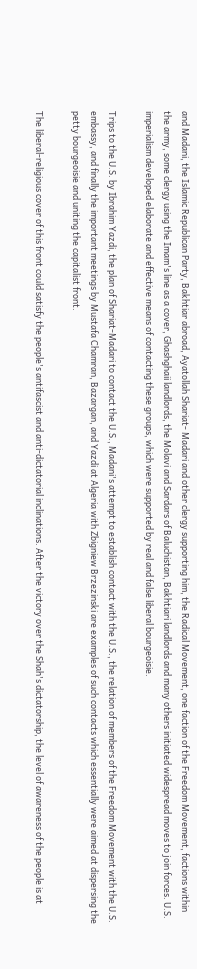and Madani, the Islamic Republican Party, Bakhtiar abroad, Ayatollah Shariat- Madari and other clergy supporting him, the Radical Movement, one faction of the Freedom Movement, factions within the army, some clergy using the Imam's line as a cover, Ghashghaii landlords, the Molavi and Sardars of Baluchistan, Bakhtiari landlords and many others initiated widespread moves to join forces. U.S. imperialism developed elaborate and effective means of contacting these groups, which were supported by real and false liberal bourgeoisie.

Trips to the U.S. by Ibrahim Yazdi, the plan of Shariat-Madari to contact the U.S., Madani's attempt to establish contact with the U.S., the relation of members of the Freedom Movement with the U.S. embassy, and finally the important meetings by Mustafa Chamran, Bazargan, and Yazdi at Algeria with Zbigniew Brzezinski are examples of such contacts which essentially were aimed at dispersing the petty bourgeoisie and uniting the capitalist front.

The liberal-religious cover of this front could satisfy the people's antifascist and anti-dictatorial inclinations. After the victory over the Shah's dictatorship, the level of awareness of the people is at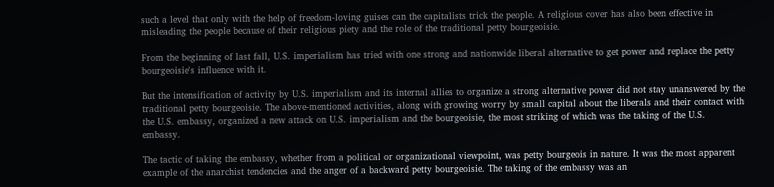such a level that only with the help of freedom-loving guises can the capitalists trick the people. A religious cover has also been effective in misleading the people because of their religious piety and the role of the traditional petty bourgeoisie.

From the beginning of last fall, U.S. imperialism has tried with one strong and nationwide liberal alternative to get power and replace the petty bourgeoisie's influence with it.

But the intensification of activity by U.S. imperialism and its internal allies to organize a strong alternative power did not stay unanswered by the traditional petty bourgeoisie. The above-mentioned activities, along with growing worry by small capital about the liberals and their contact with the U.S. embassy, organized a new attack on U.S. imperialism and the bourgeoisie, the most striking of which was the taking of the U.S. embassy.

The tactic of taking the embassy, whether from a political or organizational viewpoint, was petty bourgeois in nature. It was the most apparent example of the anarchist tendencies and the anger of a backward petty bourgeoisie. The taking of the embassy was an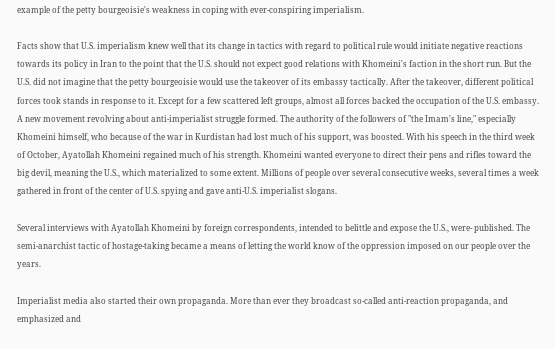example of the petty bourgeoisie's weakness in coping with ever-conspiring imperialism.

Facts show that U.S. imperialism knew well that its change in tactics with regard to political rule would initiate negative reactions towards its policy in Iran to the point that the U.S. should not expect good relations with Khomeini's faction in the short run. But the U.S. did not imagine that the petty bourgeoisie would use the takeover of its embassy tactically. After the takeover, different political forces took stands in response to it. Except for a few scattered left groups, almost all forces backed the occupation of the U.S. embassy. A new movement revolving about anti-imperialist struggle formed. The authority of the followers of "the Imam's line," especially Khomeini himself, who because of the war in Kurdistan had lost much of his support, was boosted. With his speech in the third week of October, Ayatollah Khomeini regained much of his strength. Khomeini wanted everyone to direct their pens and rifles toward the big devil, meaning the U.S., which materialized to some extent. Millions of people over several consecutive weeks, several times a week gathered in front of the center of U.S. spying and gave anti-U.S. imperialist slogans.

Several interviews with Ayatollah Khomeini by foreign correspondents, intended to belittle and expose the U.S., were- published. The semi-anarchist tactic of hostage-taking became a means of letting the world know of the oppression imposed on our people over the years.

Imperialist media also started their own propaganda. More than ever they broadcast so-called anti-reaction propaganda, and emphasized and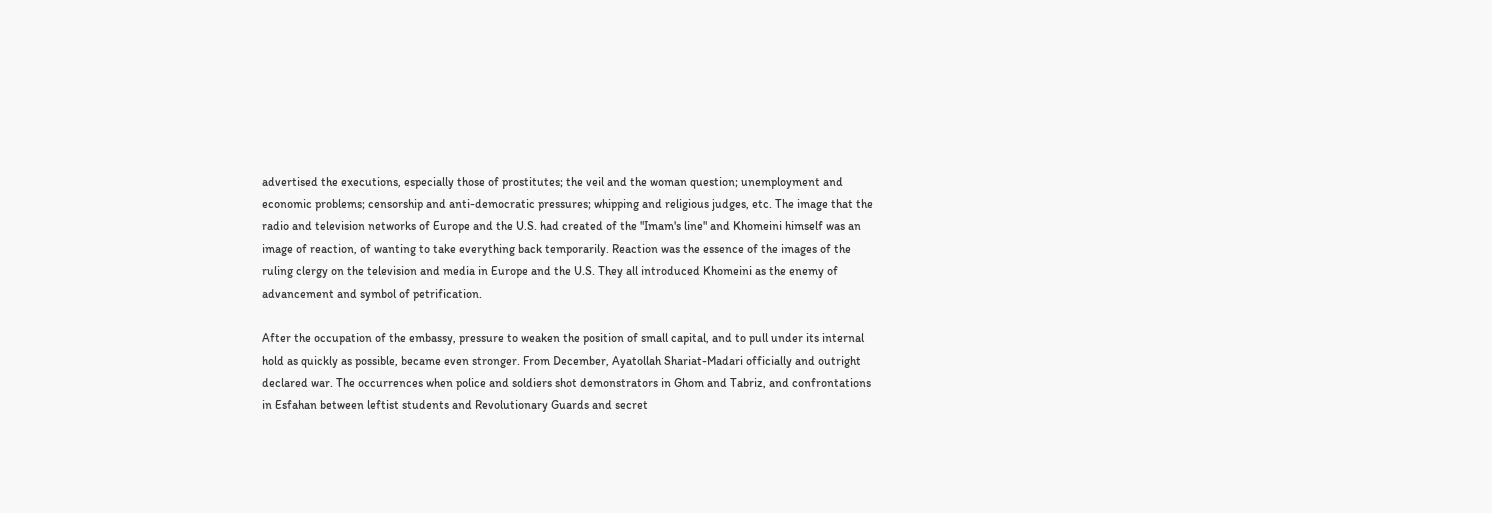advertised the executions, especially those of prostitutes; the veil and the woman question; unemployment and economic problems; censorship and anti-democratic pressures; whipping and religious judges, etc. The image that the radio and television networks of Europe and the U.S. had created of the "Imam's line" and Khomeini himself was an image of reaction, of wanting to take everything back temporarily. Reaction was the essence of the images of the ruling clergy on the television and media in Europe and the U.S. They all introduced Khomeini as the enemy of advancement and symbol of petrification.

After the occupation of the embassy, pressure to weaken the position of small capital, and to pull under its internal hold as quickly as possible, became even stronger. From December, Ayatollah Shariat-Madari officially and outright declared war. The occurrences when police and soldiers shot demonstrators in Ghom and Tabriz, and confrontations in Esfahan between leftist students and Revolutionary Guards and secret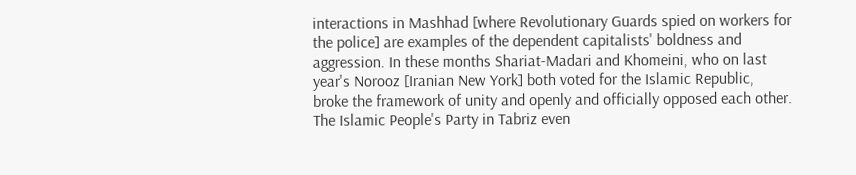interactions in Mashhad [where Revolutionary Guards spied on workers for the police] are examples of the dependent capitalists' boldness and aggression. In these months Shariat-Madari and Khomeini, who on last year's Norooz [Iranian New York] both voted for the Islamic Republic, broke the framework of unity and openly and officially opposed each other. The Islamic People's Party in Tabriz even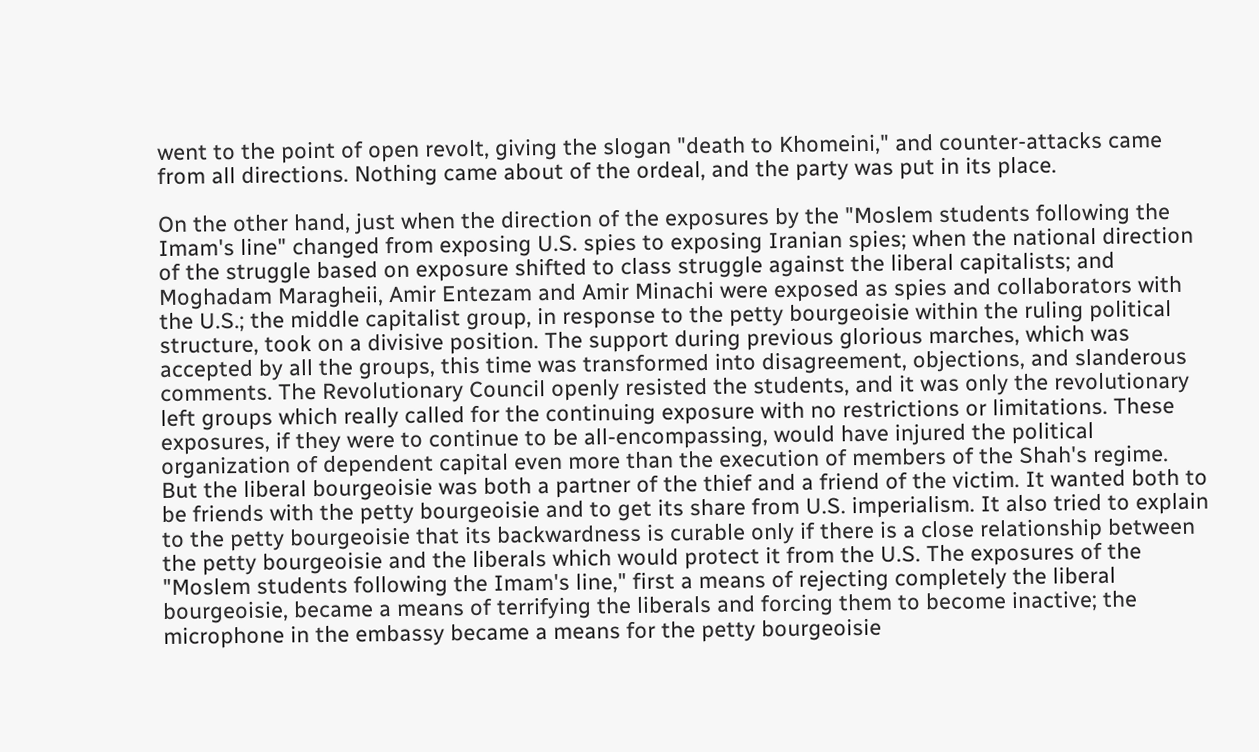went to the point of open revolt, giving the slogan "death to Khomeini," and counter-attacks came from all directions. Nothing came about of the ordeal, and the party was put in its place.

On the other hand, just when the direction of the exposures by the "Moslem students following the Imam's line" changed from exposing U.S. spies to exposing Iranian spies; when the national direction of the struggle based on exposure shifted to class struggle against the liberal capitalists; and Moghadam Maragheii, Amir Entezam and Amir Minachi were exposed as spies and collaborators with the U.S.; the middle capitalist group, in response to the petty bourgeoisie within the ruling political structure, took on a divisive position. The support during previous glorious marches, which was accepted by all the groups, this time was transformed into disagreement, objections, and slanderous comments. The Revolutionary Council openly resisted the students, and it was only the revolutionary left groups which really called for the continuing exposure with no restrictions or limitations. These exposures, if they were to continue to be all-encompassing, would have injured the political organization of dependent capital even more than the execution of members of the Shah's regime. But the liberal bourgeoisie was both a partner of the thief and a friend of the victim. It wanted both to be friends with the petty bourgeoisie and to get its share from U.S. imperialism. It also tried to explain to the petty bourgeoisie that its backwardness is curable only if there is a close relationship between the petty bourgeoisie and the liberals which would protect it from the U.S. The exposures of the "Moslem students following the Imam's line," first a means of rejecting completely the liberal bourgeoisie, became a means of terrifying the liberals and forcing them to become inactive; the microphone in the embassy became a means for the petty bourgeoisie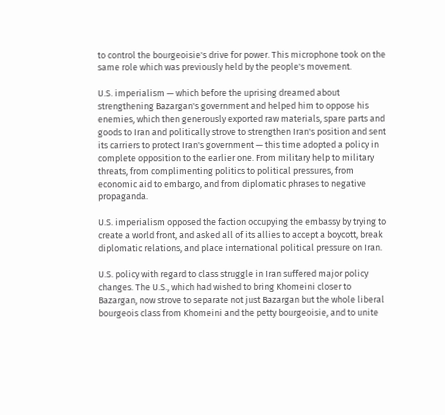to control the bourgeoisie's drive for power. This microphone took on the same role which was previously held by the people's movement.

U.S. imperialism — which before the uprising dreamed about strengthening Bazargan's government and helped him to oppose his enemies, which then generously exported raw materials, spare parts and goods to Iran and politically strove to strengthen Iran's position and sent its carriers to protect Iran's government — this time adopted a policy in complete opposition to the earlier one. From military help to military threats, from complimenting politics to political pressures, from economic aid to embargo, and from diplomatic phrases to negative propaganda.

U.S. imperialism opposed the faction occupying the embassy by trying to create a world front, and asked all of its allies to accept a boycott, break diplomatic relations, and place international political pressure on Iran.

U.S. policy with regard to class struggle in Iran suffered major policy changes. The U.S., which had wished to bring Khomeini closer to Bazargan, now strove to separate not just Bazargan but the whole liberal bourgeois class from Khomeini and the petty bourgeoisie, and to unite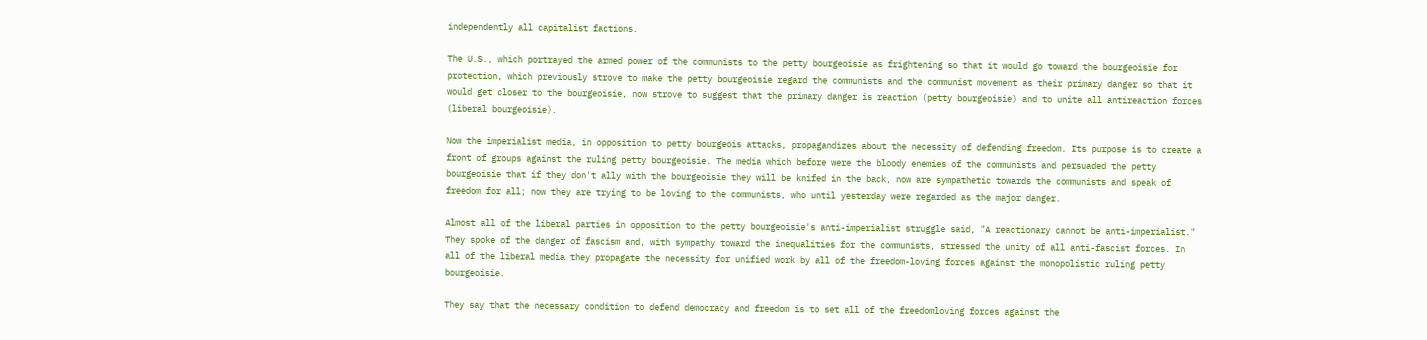independently all capitalist factions.

The U.S., which portrayed the armed power of the communists to the petty bourgeoisie as frightening so that it would go toward the bourgeoisie for protection, which previously strove to make the petty bourgeoisie regard the communists and the communist movement as their primary danger so that it would get closer to the bourgeoisie, now strove to suggest that the primary danger is reaction (petty bourgeoisie) and to unite all antireaction forces (liberal bourgeoisie).

Now the imperialist media, in opposition to petty bourgeois attacks, propagandizes about the necessity of defending freedom. Its purpose is to create a front of groups against the ruling petty bourgeoisie. The media which before were the bloody enemies of the communists and persuaded the petty bourgeoisie that if they don't ally with the bourgeoisie they will be knifed in the back, now are sympathetic towards the communists and speak of freedom for all; now they are trying to be loving to the communists, who until yesterday were regarded as the major danger.

Almost all of the liberal parties in opposition to the petty bourgeoisie's anti-imperialist struggle said, "A reactionary cannot be anti-imperialist." They spoke of the danger of fascism and, with sympathy toward the inequalities for the communists, stressed the unity of all anti-fascist forces. In all of the liberal media they propagate the necessity for unified work by all of the freedom-loving forces against the monopolistic ruling petty bourgeoisie.

They say that the necessary condition to defend democracy and freedom is to set all of the freedomloving forces against the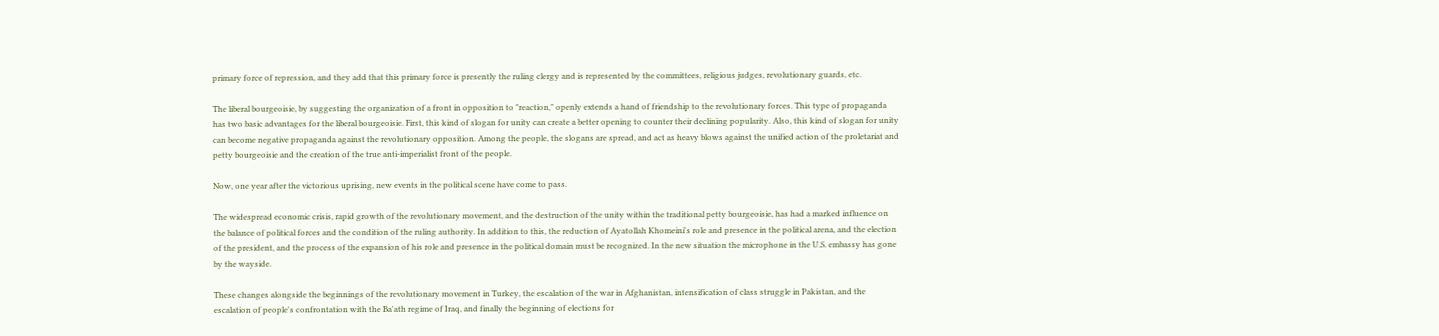primary force of repression, and they add that this primary force is presently the ruling clergy and is represented by the committees, religious judges, revolutionary guards, etc.

The liberal bourgeoisie, by suggesting the organization of a front in opposition to "reaction," openly extends a hand of friendship to the revolutionary forces. This type of propaganda has two basic advantages for the liberal bourgeoisie. First, this kind of slogan for unity can create a better opening to counter their declining popularity. Also, this kind of slogan for unity can become negative propaganda against the revolutionary opposition. Among the people, the slogans are spread, and act as heavy blows against the unified action of the proletariat and petty bourgeoisie and the creation of the true anti-imperialist front of the people.

Now, one year after the victorious uprising, new events in the political scene have come to pass.

The widespread economic crisis, rapid growth of the revolutionary movement, and the destruction of the unity within the traditional petty bourgeoisie, has had a marked influence on the balance of political forces and the condition of the ruling authority. In addition to this, the reduction of Ayatollah Khomeini's role and presence in the political arena, and the election of the president, and the process of the expansion of his role and presence in the political domain must be recognized. In the new situation the microphone in the U.S. embassy has gone by the wayside.

These changes alongside the beginnings of the revolutionary movement in Turkey, the escalation of the war in Afghanistan, intensification of class struggle in Pakistan, and the escalation of people's confrontation with the Ba'ath regime of Iraq, and finally the beginning of elections for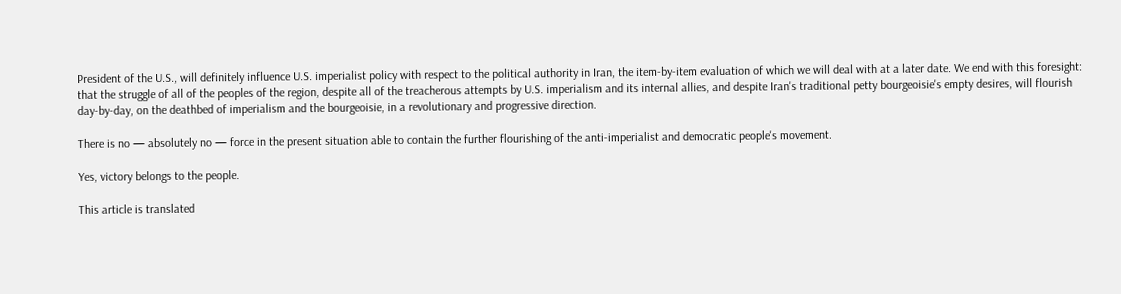President of the U.S., will definitely influence U.S. imperialist policy with respect to the political authority in Iran, the item-by-item evaluation of which we will deal with at a later date. We end with this foresight: that the struggle of all of the peoples of the region, despite all of the treacherous attempts by U.S. imperialism and its internal allies, and despite Iran's traditional petty bourgeoisie's empty desires, will flourish day-by-day, on the deathbed of imperialism and the bourgeoisie, in a revolutionary and progressive direction.

There is no — absolutely no — force in the present situation able to contain the further flourishing of the anti-imperialist and democratic people's movement.

Yes, victory belongs to the people.

This article is translated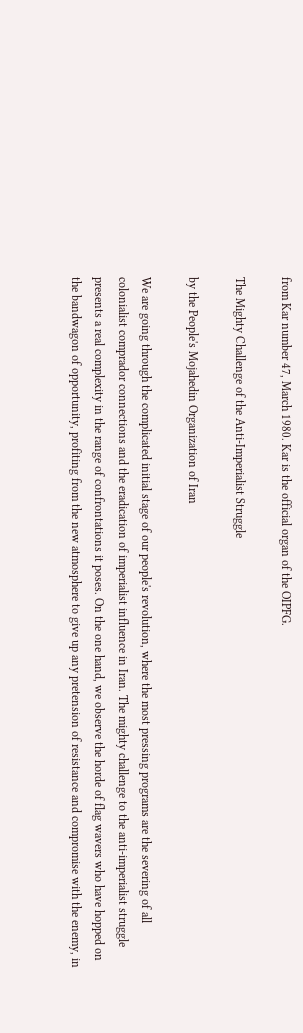from Kar number 47, March 1980. Kar is the official organ of the OIPFG.

The Mighty Challenge of the Anti-Imperialist Struggle

by the People's Mojahedin Organization of Iran

We are going through the complicated initial stage of our people's revolution, where the most pressing programs are the severing of all colonialist comprador connections and the eradication of imperialist influence in Iran. The mighty challenge to the anti-imperialist struggle presents a real complexity in the range of confrontations it poses. On the one hand, we observe the horde of flag wavers who have hopped on the bandwagon of opportunity, profiting from the new atmosphere to give up any pretension of resistance and compromise with the enemy, in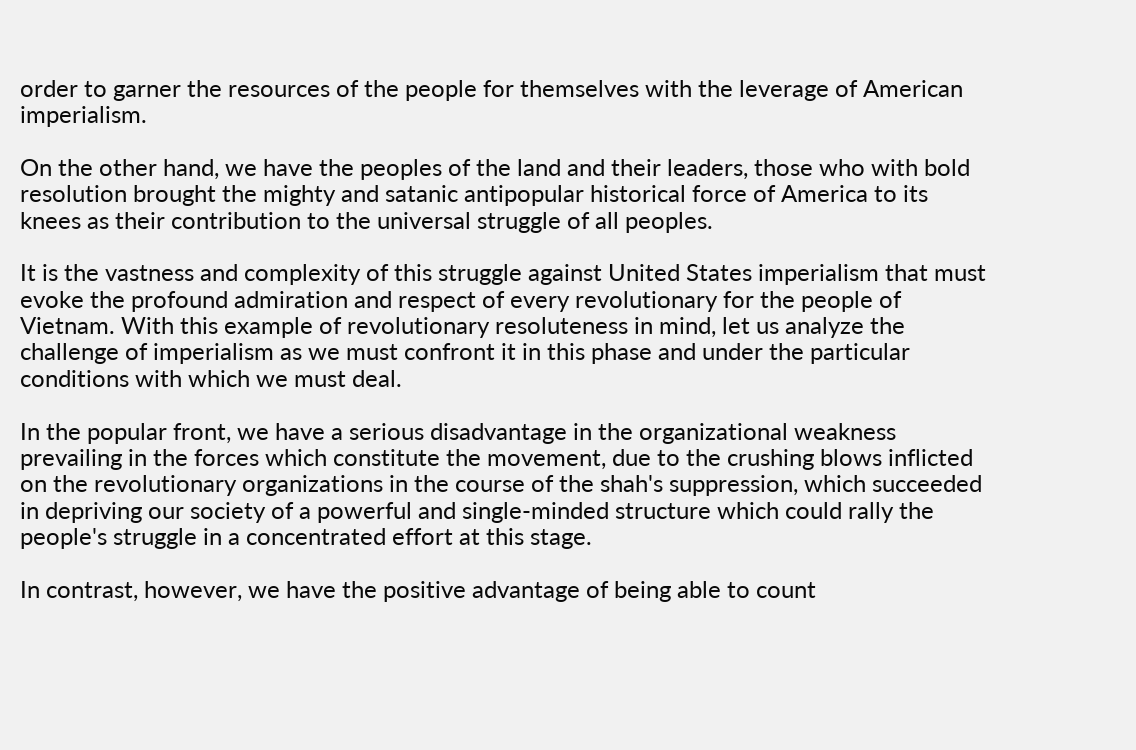order to garner the resources of the people for themselves with the leverage of American imperialism.

On the other hand, we have the peoples of the land and their leaders, those who with bold resolution brought the mighty and satanic antipopular historical force of America to its knees as their contribution to the universal struggle of all peoples.

It is the vastness and complexity of this struggle against United States imperialism that must evoke the profound admiration and respect of every revolutionary for the people of Vietnam. With this example of revolutionary resoluteness in mind, let us analyze the challenge of imperialism as we must confront it in this phase and under the particular conditions with which we must deal.

In the popular front, we have a serious disadvantage in the organizational weakness prevailing in the forces which constitute the movement, due to the crushing blows inflicted on the revolutionary organizations in the course of the shah's suppression, which succeeded in depriving our society of a powerful and single-minded structure which could rally the people's struggle in a concentrated effort at this stage.

In contrast, however, we have the positive advantage of being able to count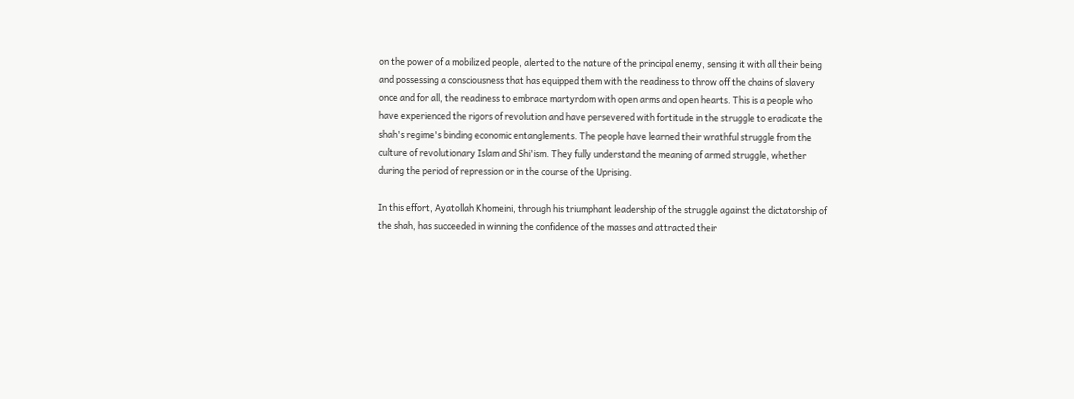on the power of a mobilized people, alerted to the nature of the principal enemy, sensing it with all their being and possessing a consciousness that has equipped them with the readiness to throw off the chains of slavery once and for all, the readiness to embrace martyrdom with open arms and open hearts. This is a people who have experienced the rigors of revolution and have persevered with fortitude in the struggle to eradicate the shah's regime's binding economic entanglements. The people have learned their wrathful struggle from the culture of revolutionary Islam and Shi'ism. They fully understand the meaning of armed struggle, whether during the period of repression or in the course of the Uprising.

In this effort, Ayatollah Khomeini, through his triumphant leadership of the struggle against the dictatorship of the shah, has succeeded in winning the confidence of the masses and attracted their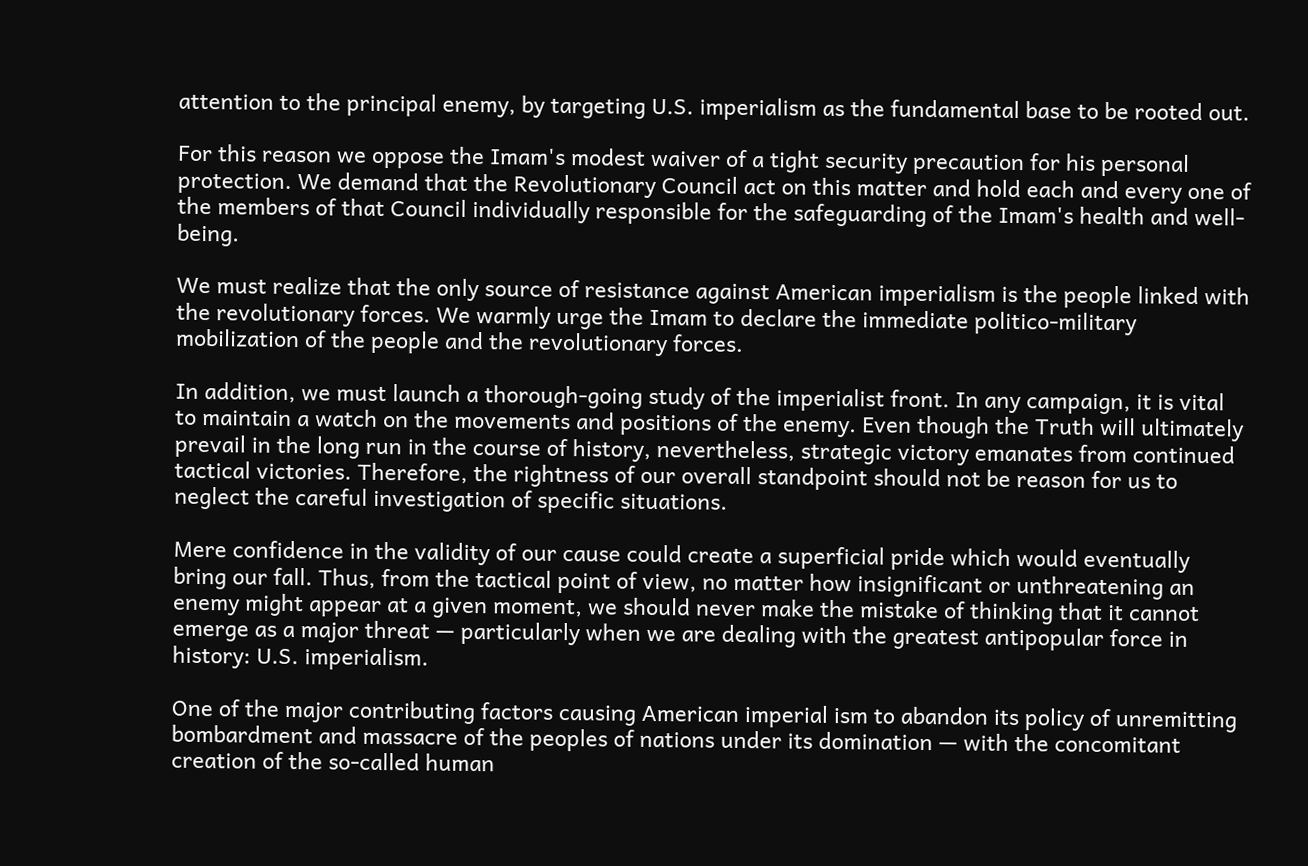attention to the principal enemy, by targeting U.S. imperialism as the fundamental base to be rooted out.

For this reason we oppose the Imam's modest waiver of a tight security precaution for his personal protection. We demand that the Revolutionary Council act on this matter and hold each and every one of the members of that Council individually responsible for the safeguarding of the Imam's health and well-being.

We must realize that the only source of resistance against American imperialism is the people linked with the revolutionary forces. We warmly urge the Imam to declare the immediate politico-military mobilization of the people and the revolutionary forces.

In addition, we must launch a thorough-going study of the imperialist front. In any campaign, it is vital to maintain a watch on the movements and positions of the enemy. Even though the Truth will ultimately prevail in the long run in the course of history, nevertheless, strategic victory emanates from continued tactical victories. Therefore, the rightness of our overall standpoint should not be reason for us to neglect the careful investigation of specific situations.

Mere confidence in the validity of our cause could create a superficial pride which would eventually bring our fall. Thus, from the tactical point of view, no matter how insignificant or unthreatening an enemy might appear at a given moment, we should never make the mistake of thinking that it cannot emerge as a major threat — particularly when we are dealing with the greatest antipopular force in history: U.S. imperialism.

One of the major contributing factors causing American imperial ism to abandon its policy of unremitting bombardment and massacre of the peoples of nations under its domination — with the concomitant creation of the so-called human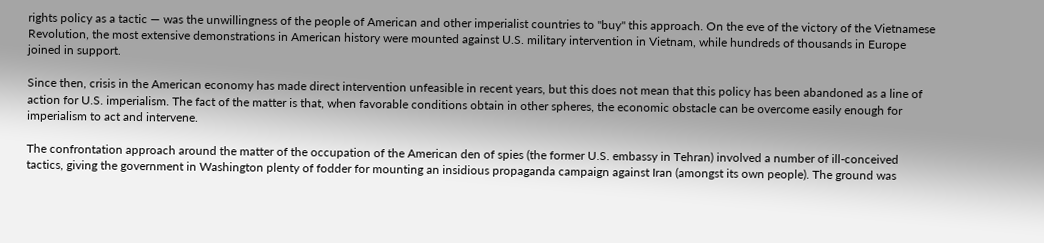rights policy as a tactic — was the unwillingness of the people of American and other imperialist countries to "buy" this approach. On the eve of the victory of the Vietnamese Revolution, the most extensive demonstrations in American history were mounted against U.S. military intervention in Vietnam, while hundreds of thousands in Europe joined in support.

Since then, crisis in the American economy has made direct intervention unfeasible in recent years, but this does not mean that this policy has been abandoned as a line of action for U.S. imperialism. The fact of the matter is that, when favorable conditions obtain in other spheres, the economic obstacle can be overcome easily enough for imperialism to act and intervene.

The confrontation approach around the matter of the occupation of the American den of spies (the former U.S. embassy in Tehran) involved a number of ill-conceived tactics, giving the government in Washington plenty of fodder for mounting an insidious propaganda campaign against Iran (amongst its own people). The ground was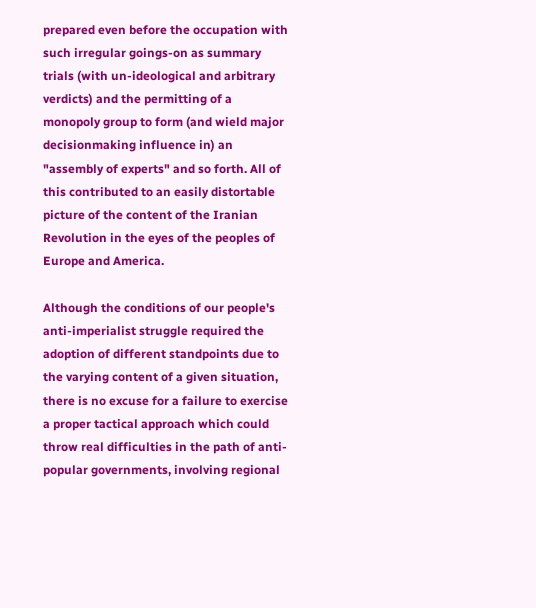prepared even before the occupation with such irregular goings-on as summary trials (with un-ideological and arbitrary verdicts) and the permitting of a monopoly group to form (and wield major decisionmaking influence in) an "assembly of experts" and so forth. All of this contributed to an easily distortable picture of the content of the Iranian Revolution in the eyes of the peoples of Europe and America.

Although the conditions of our people's anti-imperialist struggle required the adoption of different standpoints due to the varying content of a given situation, there is no excuse for a failure to exercise a proper tactical approach which could throw real difficulties in the path of anti-popular governments, involving regional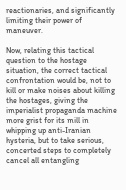reactionaries, and significantly limiting their power of maneuver.

Now, relating this tactical question to the hostage situation, the correct tactical confrontation would be, not to kill or make noises about killing the hostages, giving the imperialist propaganda machine more grist for its mill in whipping up anti-Iranian hysteria, but to take serious, concerted steps to completely cancel all entangling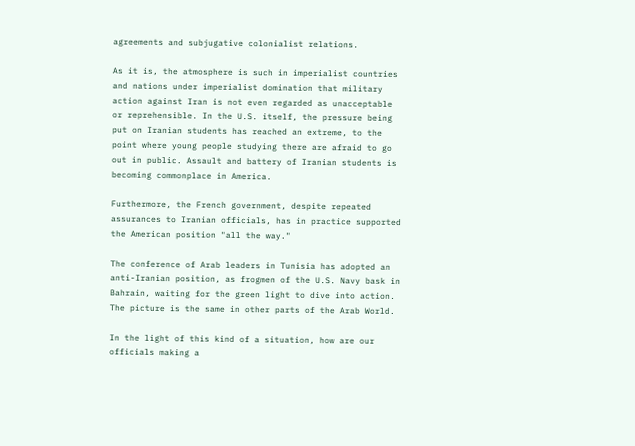agreements and subjugative colonialist relations.

As it is, the atmosphere is such in imperialist countries and nations under imperialist domination that military action against Iran is not even regarded as unacceptable or reprehensible. In the U.S. itself, the pressure being put on Iranian students has reached an extreme, to the point where young people studying there are afraid to go out in public. Assault and battery of Iranian students is becoming commonplace in America.

Furthermore, the French government, despite repeated assurances to Iranian officials, has in practice supported the American position "all the way."

The conference of Arab leaders in Tunisia has adopted an anti-Iranian position, as frogmen of the U.S. Navy bask in Bahrain, waiting for the green light to dive into action. The picture is the same in other parts of the Arab World.

In the light of this kind of a situation, how are our officials making a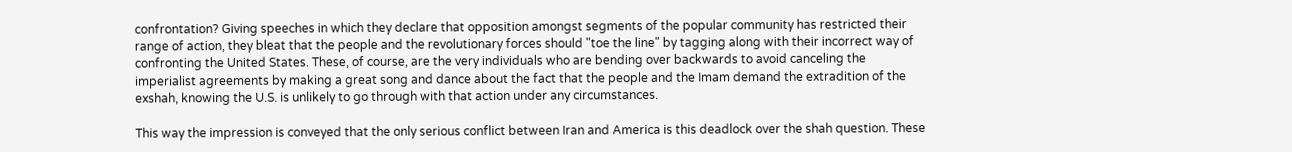confrontation? Giving speeches in which they declare that opposition amongst segments of the popular community has restricted their range of action, they bleat that the people and the revolutionary forces should "toe the line" by tagging along with their incorrect way of confronting the United States. These, of course, are the very individuals who are bending over backwards to avoid canceling the imperialist agreements by making a great song and dance about the fact that the people and the Imam demand the extradition of the exshah, knowing the U.S. is unlikely to go through with that action under any circumstances.

This way the impression is conveyed that the only serious conflict between Iran and America is this deadlock over the shah question. These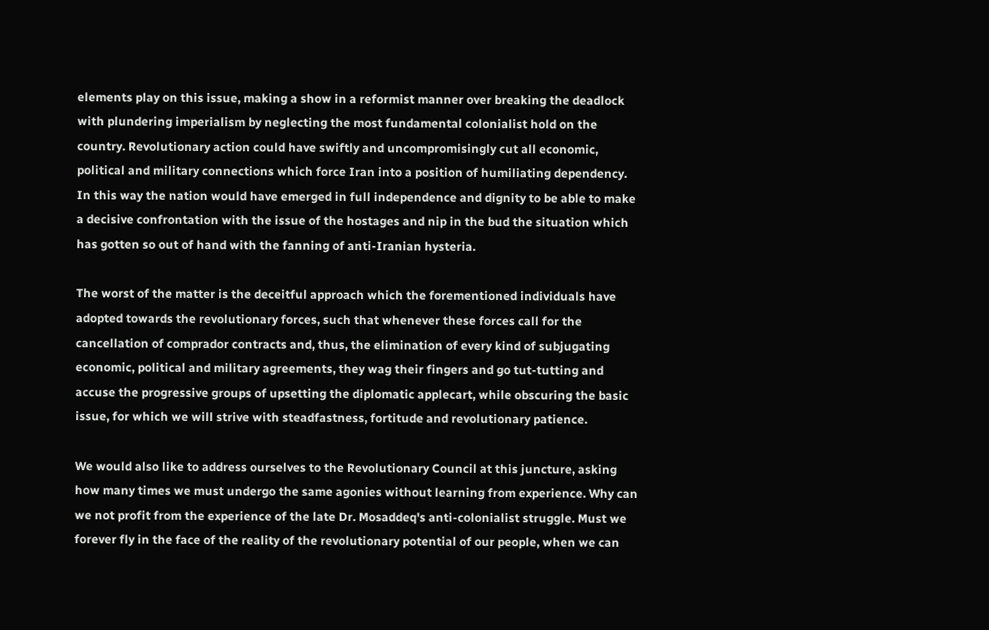elements play on this issue, making a show in a reformist manner over breaking the deadlock with plundering imperialism by neglecting the most fundamental colonialist hold on the country. Revolutionary action could have swiftly and uncompromisingly cut all economic, political and military connections which force Iran into a position of humiliating dependency. In this way the nation would have emerged in full independence and dignity to be able to make a decisive confrontation with the issue of the hostages and nip in the bud the situation which has gotten so out of hand with the fanning of anti-Iranian hysteria.

The worst of the matter is the deceitful approach which the forementioned individuals have adopted towards the revolutionary forces, such that whenever these forces call for the cancellation of comprador contracts and, thus, the elimination of every kind of subjugating economic, political and military agreements, they wag their fingers and go tut-tutting and accuse the progressive groups of upsetting the diplomatic applecart, while obscuring the basic issue, for which we will strive with steadfastness, fortitude and revolutionary patience.

We would also like to address ourselves to the Revolutionary Council at this juncture, asking how many times we must undergo the same agonies without learning from experience. Why can we not profit from the experience of the late Dr. Mosaddeq's anti-colonialist struggle. Must we forever fly in the face of the reality of the revolutionary potential of our people, when we can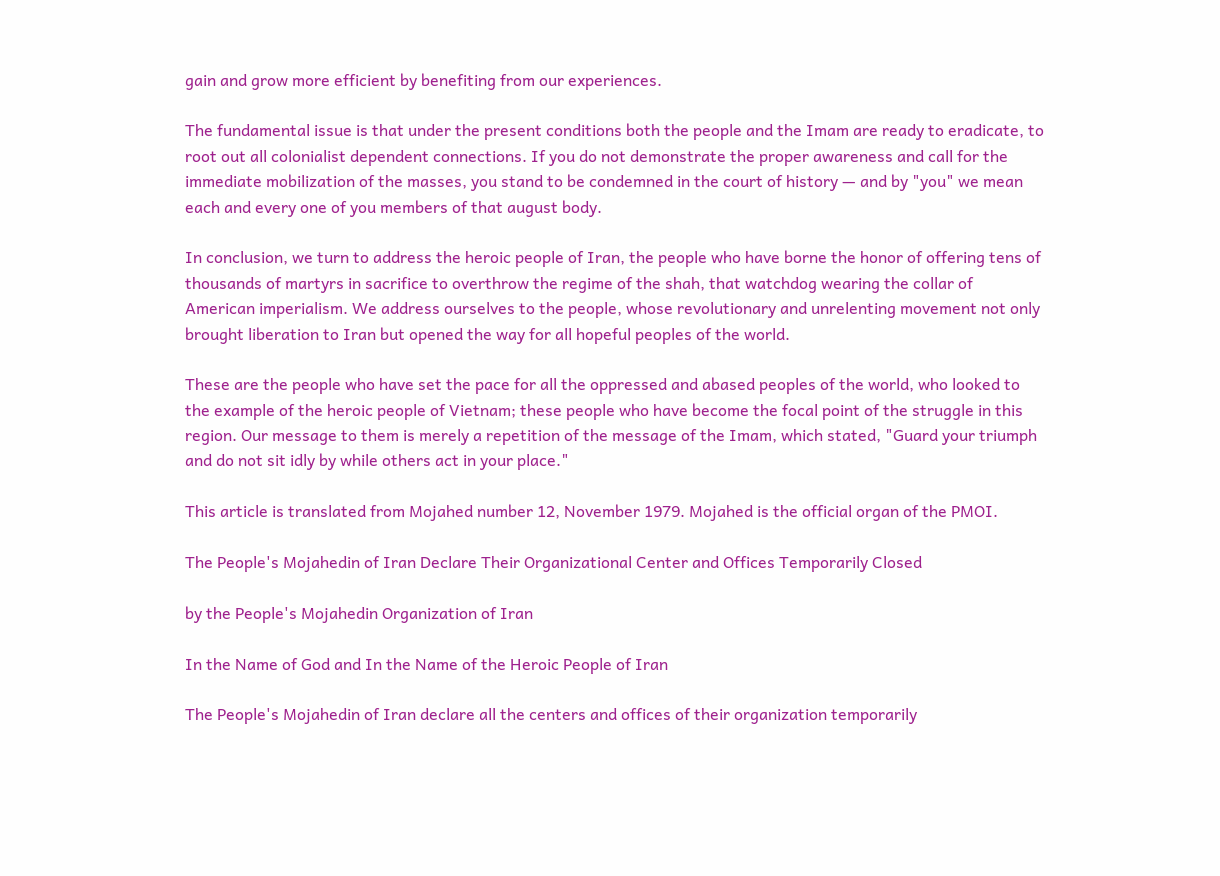gain and grow more efficient by benefiting from our experiences.

The fundamental issue is that under the present conditions both the people and the Imam are ready to eradicate, to root out all colonialist dependent connections. If you do not demonstrate the proper awareness and call for the immediate mobilization of the masses, you stand to be condemned in the court of history — and by "you" we mean each and every one of you members of that august body.

In conclusion, we turn to address the heroic people of Iran, the people who have borne the honor of offering tens of thousands of martyrs in sacrifice to overthrow the regime of the shah, that watchdog wearing the collar of American imperialism. We address ourselves to the people, whose revolutionary and unrelenting movement not only brought liberation to Iran but opened the way for all hopeful peoples of the world.

These are the people who have set the pace for all the oppressed and abased peoples of the world, who looked to the example of the heroic people of Vietnam; these people who have become the focal point of the struggle in this region. Our message to them is merely a repetition of the message of the Imam, which stated, "Guard your triumph and do not sit idly by while others act in your place."

This article is translated from Mojahed number 12, November 1979. Mojahed is the official organ of the PMOI.

The People's Mojahedin of Iran Declare Their Organizational Center and Offices Temporarily Closed

by the People's Mojahedin Organization of Iran

In the Name of God and In the Name of the Heroic People of Iran

The People's Mojahedin of Iran declare all the centers and offices of their organization temporarily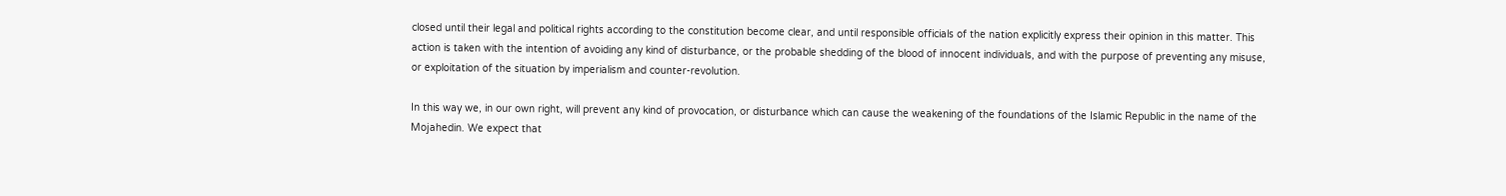closed until their legal and political rights according to the constitution become clear, and until responsible officials of the nation explicitly express their opinion in this matter. This action is taken with the intention of avoiding any kind of disturbance, or the probable shedding of the blood of innocent individuals, and with the purpose of preventing any misuse, or exploitation of the situation by imperialism and counter-revolution.

In this way we, in our own right, will prevent any kind of provocation, or disturbance which can cause the weakening of the foundations of the Islamic Republic in the name of the Mojahedin. We expect that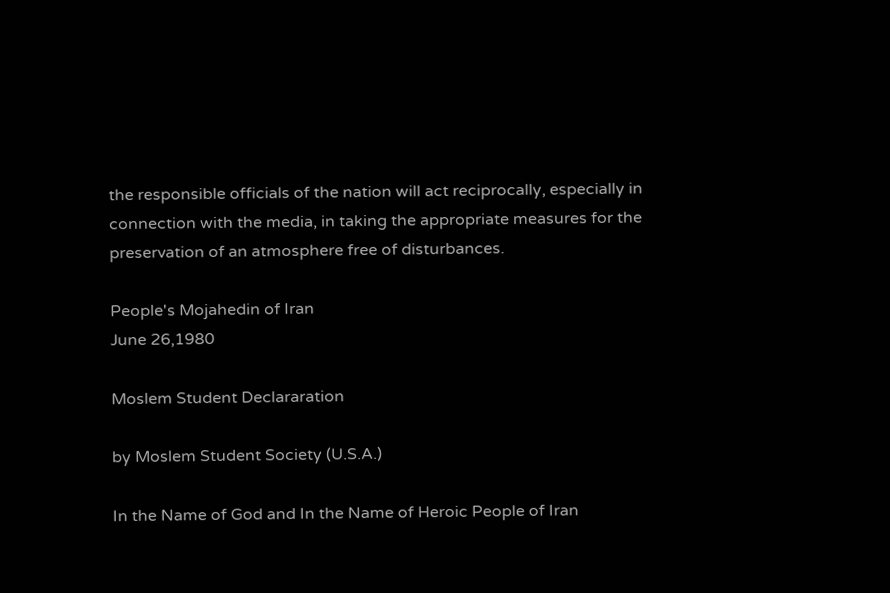the responsible officials of the nation will act reciprocally, especially in connection with the media, in taking the appropriate measures for the preservation of an atmosphere free of disturbances.

People's Mojahedin of Iran
June 26,1980

Moslem Student Declararation

by Moslem Student Society (U.S.A.)

In the Name of God and In the Name of Heroic People of Iran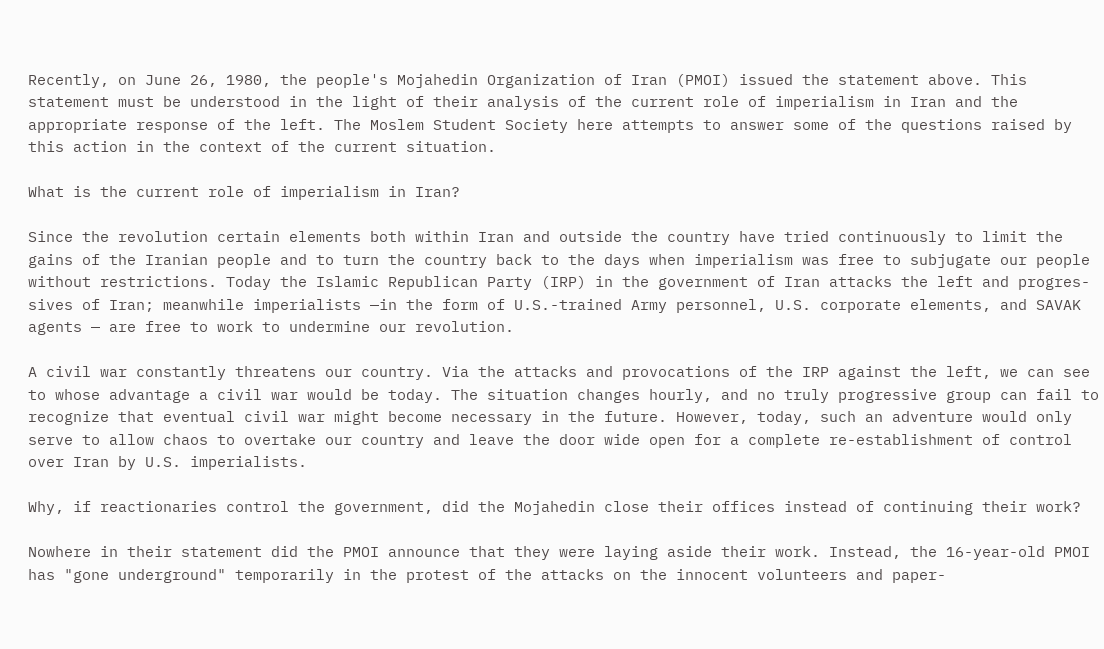Recently, on June 26, 1980, the people's Mojahedin Organization of Iran (PMOI) issued the statement above. This statement must be understood in the light of their analysis of the current role of imperialism in Iran and the appropriate response of the left. The Moslem Student Society here attempts to answer some of the questions raised by this action in the context of the current situation.

What is the current role of imperialism in Iran?

Since the revolution certain elements both within Iran and outside the country have tried continuously to limit the gains of the Iranian people and to turn the country back to the days when imperialism was free to subjugate our people without restrictions. Today the Islamic Republican Party (IRP) in the government of Iran attacks the left and progres- sives of Iran; meanwhile imperialists —in the form of U.S.-trained Army personnel, U.S. corporate elements, and SAVAK agents — are free to work to undermine our revolution.

A civil war constantly threatens our country. Via the attacks and provocations of the IRP against the left, we can see to whose advantage a civil war would be today. The situation changes hourly, and no truly progressive group can fail to recognize that eventual civil war might become necessary in the future. However, today, such an adventure would only serve to allow chaos to overtake our country and leave the door wide open for a complete re-establishment of control over Iran by U.S. imperialists.

Why, if reactionaries control the government, did the Mojahedin close their offices instead of continuing their work?

Nowhere in their statement did the PMOI announce that they were laying aside their work. Instead, the 16-year-old PMOI has "gone underground" temporarily in the protest of the attacks on the innocent volunteers and paper-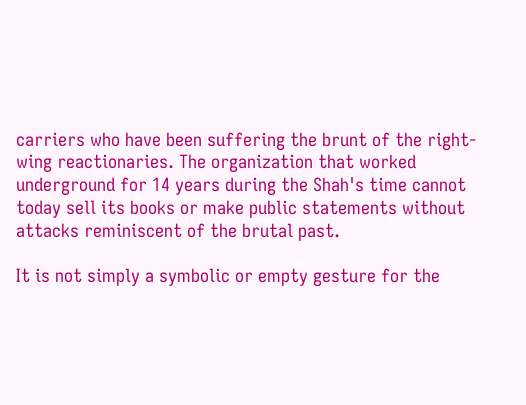carriers who have been suffering the brunt of the right-wing reactionaries. The organization that worked underground for 14 years during the Shah's time cannot today sell its books or make public statements without attacks reminiscent of the brutal past.

It is not simply a symbolic or empty gesture for the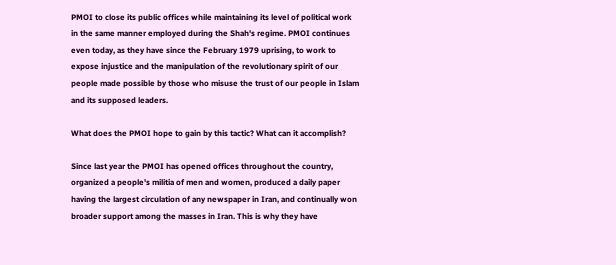PMOI to close its public offices while maintaining its level of political work in the same manner employed during the Shah's regime. PMOI continues even today, as they have since the February 1979 uprising, to work to expose injustice and the manipulation of the revolutionary spirit of our people made possible by those who misuse the trust of our people in Islam and its supposed leaders.

What does the PMOI hope to gain by this tactic? What can it accomplish?

Since last year the PMOI has opened offices throughout the country, organized a people's militia of men and women, produced a daily paper having the largest circulation of any newspaper in Iran, and continually won broader support among the masses in Iran. This is why they have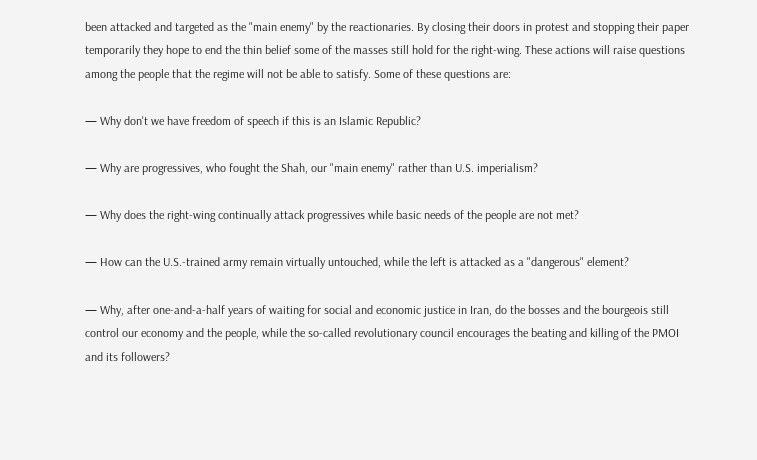been attacked and targeted as the "main enemy" by the reactionaries. By closing their doors in protest and stopping their paper temporarily they hope to end the thin belief some of the masses still hold for the right-wing. These actions will raise questions among the people that the regime will not be able to satisfy. Some of these questions are:

— Why don't we have freedom of speech if this is an Islamic Republic?

— Why are progressives, who fought the Shah, our "main enemy" rather than U.S. imperialism?

— Why does the right-wing continually attack progressives while basic needs of the people are not met?

— How can the U.S.-trained army remain virtually untouched, while the left is attacked as a "dangerous" element?

— Why, after one-and-a-half years of waiting for social and economic justice in Iran, do the bosses and the bourgeois still control our economy and the people, while the so-called revolutionary council encourages the beating and killing of the PMOI and its followers?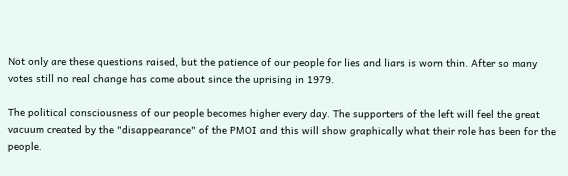Not only are these questions raised, but the patience of our people for lies and liars is worn thin. After so many votes still no real change has come about since the uprising in 1979.

The political consciousness of our people becomes higher every day. The supporters of the left will feel the great vacuum created by the "disappearance" of the PMOI and this will show graphically what their role has been for the people.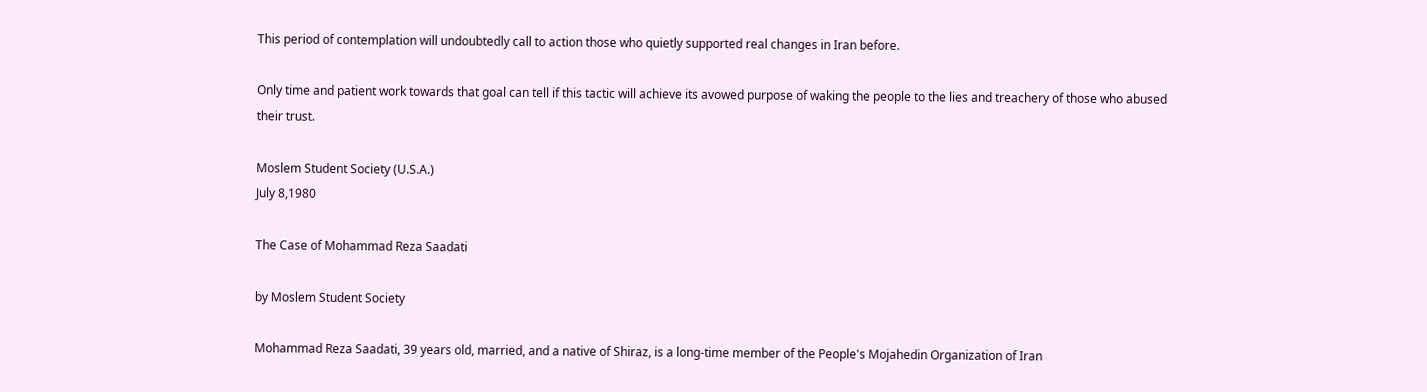This period of contemplation will undoubtedly call to action those who quietly supported real changes in Iran before.

Only time and patient work towards that goal can tell if this tactic will achieve its avowed purpose of waking the people to the lies and treachery of those who abused their trust.

Moslem Student Society (U.S.A.)
July 8,1980

The Case of Mohammad Reza Saadati

by Moslem Student Society

Mohammad Reza Saadati, 39 years old, married, and a native of Shiraz, is a long-time member of the People's Mojahedin Organization of Iran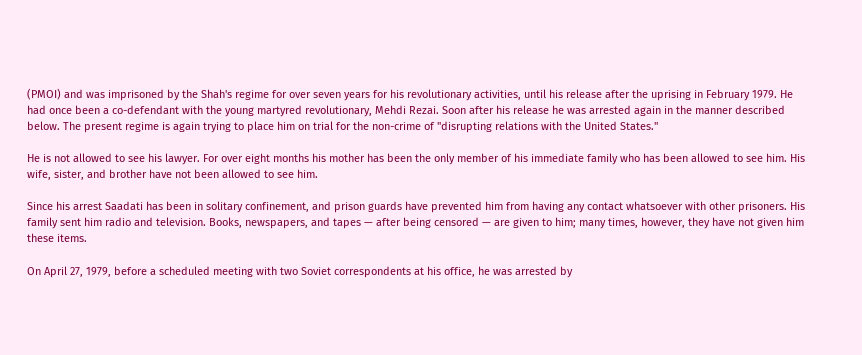(PMOI) and was imprisoned by the Shah's regime for over seven years for his revolutionary activities, until his release after the uprising in February 1979. He had once been a co-defendant with the young martyred revolutionary, Mehdi Rezai. Soon after his release he was arrested again in the manner described below. The present regime is again trying to place him on trial for the non-crime of "disrupting relations with the United States."

He is not allowed to see his lawyer. For over eight months his mother has been the only member of his immediate family who has been allowed to see him. His wife, sister, and brother have not been allowed to see him.

Since his arrest Saadati has been in solitary confinement, and prison guards have prevented him from having any contact whatsoever with other prisoners. His family sent him radio and television. Books, newspapers, and tapes — after being censored — are given to him; many times, however, they have not given him these items.

On April 27, 1979, before a scheduled meeting with two Soviet correspondents at his office, he was arrested by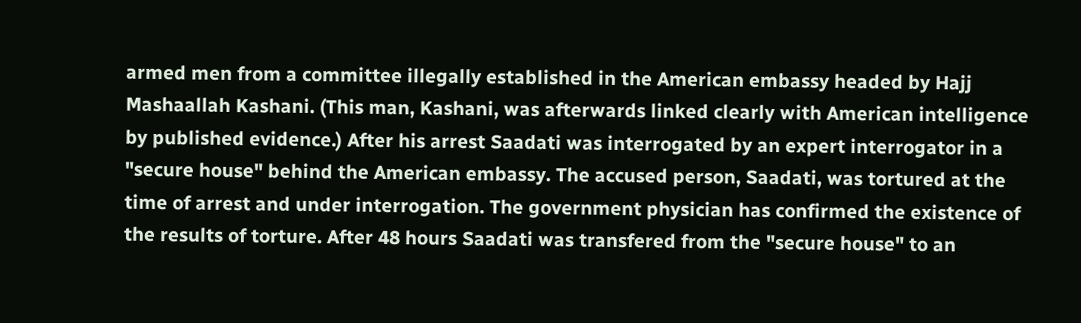armed men from a committee illegally established in the American embassy headed by Hajj Mashaallah Kashani. (This man, Kashani, was afterwards linked clearly with American intelligence by published evidence.) After his arrest Saadati was interrogated by an expert interrogator in a "secure house" behind the American embassy. The accused person, Saadati, was tortured at the time of arrest and under interrogation. The government physician has confirmed the existence of the results of torture. After 48 hours Saadati was transfered from the "secure house" to an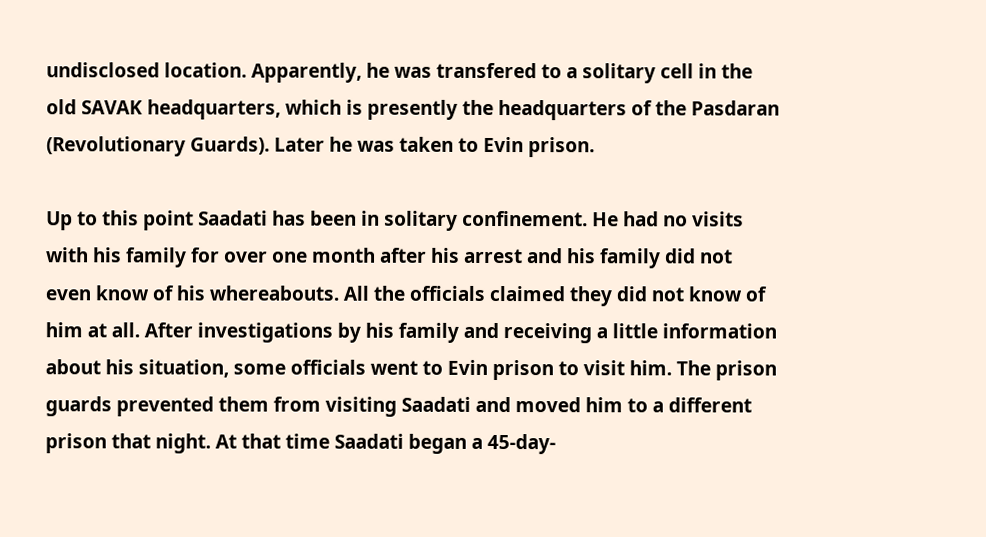undisclosed location. Apparently, he was transfered to a solitary cell in the old SAVAK headquarters, which is presently the headquarters of the Pasdaran (Revolutionary Guards). Later he was taken to Evin prison.

Up to this point Saadati has been in solitary confinement. He had no visits with his family for over one month after his arrest and his family did not even know of his whereabouts. All the officials claimed they did not know of him at all. After investigations by his family and receiving a little information about his situation, some officials went to Evin prison to visit him. The prison guards prevented them from visiting Saadati and moved him to a different prison that night. At that time Saadati began a 45-day-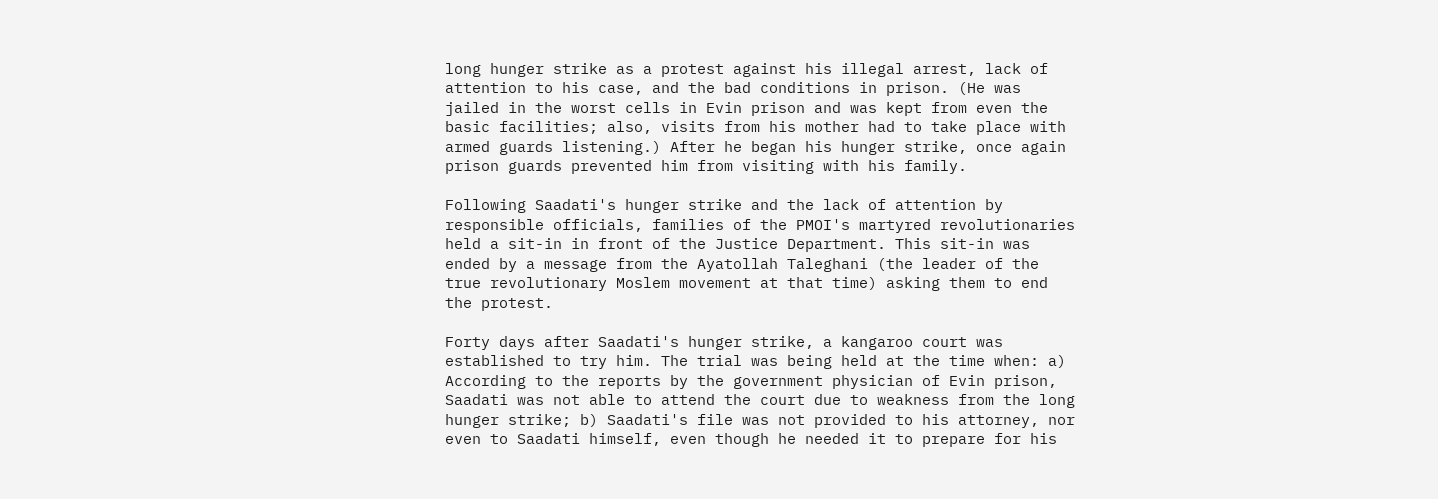long hunger strike as a protest against his illegal arrest, lack of attention to his case, and the bad conditions in prison. (He was jailed in the worst cells in Evin prison and was kept from even the basic facilities; also, visits from his mother had to take place with armed guards listening.) After he began his hunger strike, once again prison guards prevented him from visiting with his family.

Following Saadati's hunger strike and the lack of attention by responsible officials, families of the PMOI's martyred revolutionaries held a sit-in in front of the Justice Department. This sit-in was ended by a message from the Ayatollah Taleghani (the leader of the true revolutionary Moslem movement at that time) asking them to end the protest.

Forty days after Saadati's hunger strike, a kangaroo court was established to try him. The trial was being held at the time when: a) According to the reports by the government physician of Evin prison, Saadati was not able to attend the court due to weakness from the long hunger strike; b) Saadati's file was not provided to his attorney, nor even to Saadati himself, even though he needed it to prepare for his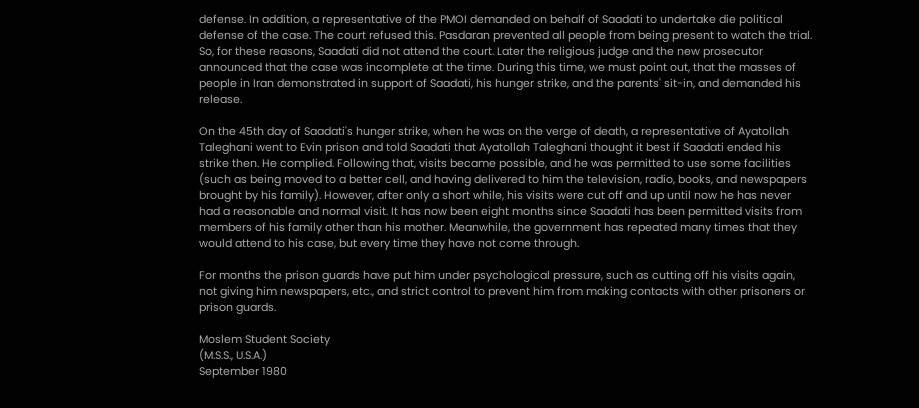defense. In addition, a representative of the PMOI demanded on behalf of Saadati to undertake die political defense of the case. The court refused this. Pasdaran prevented all people from being present to watch the trial. So, for these reasons, Saadati did not attend the court. Later the religious judge and the new prosecutor announced that the case was incomplete at the time. During this time, we must point out, that the masses of people in Iran demonstrated in support of Saadati, his hunger strike, and the parents' sit-in, and demanded his release.

On the 45th day of Saadati's hunger strike, when he was on the verge of death, a representative of Ayatollah Taleghani went to Evin prison and told Saadati that Ayatollah Taleghani thought it best if Saadati ended his strike then. He complied. Following that, visits became possible, and he was permitted to use some facilities (such as being moved to a better cell, and having delivered to him the television, radio, books, and newspapers brought by his family). However, after only a short while, his visits were cut off and up until now he has never had a reasonable and normal visit. It has now been eight months since Saadati has been permitted visits from members of his family other than his mother. Meanwhile, the government has repeated many times that they would attend to his case, but every time they have not come through.

For months the prison guards have put him under psychological pressure, such as cutting off his visits again, not giving him newspapers, etc., and strict control to prevent him from making contacts with other prisoners or prison guards.

Moslem Student Society
(M.S.S., U.S.A.)
September 1980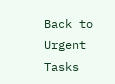Back to Urgent Tasks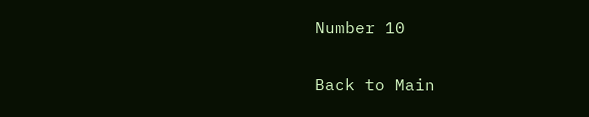Number 10

Back to Main